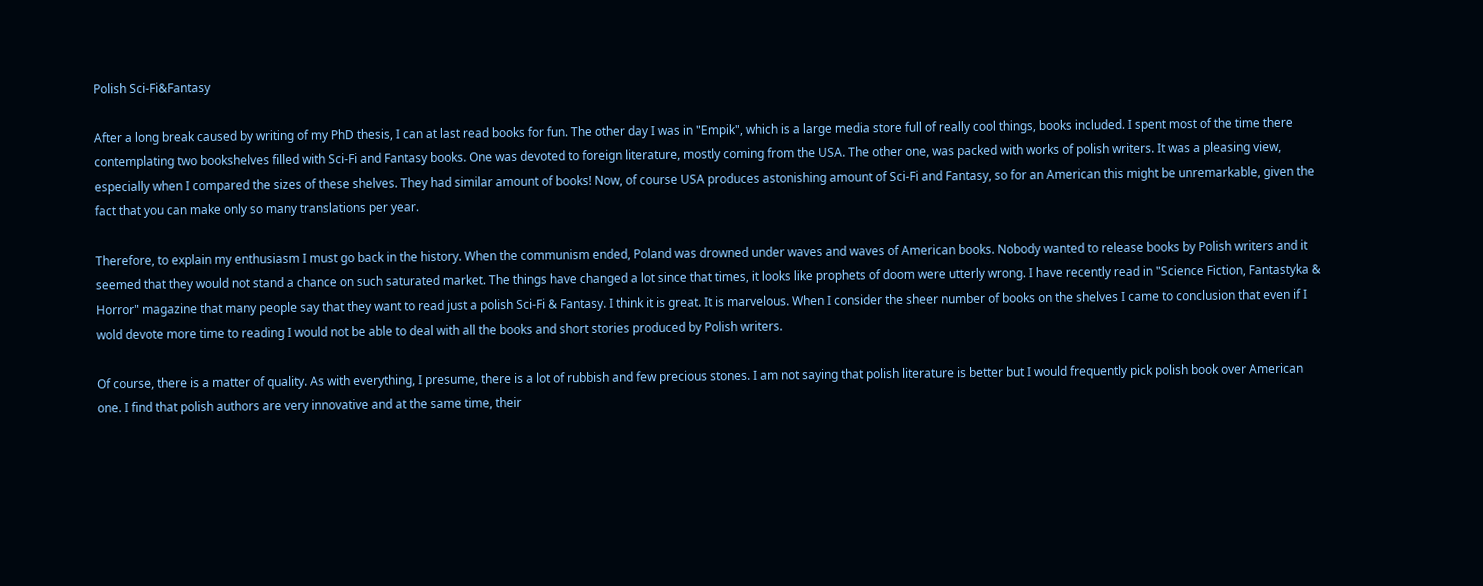Polish Sci-Fi&Fantasy

After a long break caused by writing of my PhD thesis, I can at last read books for fun. The other day I was in "Empik", which is a large media store full of really cool things, books included. I spent most of the time there contemplating two bookshelves filled with Sci-Fi and Fantasy books. One was devoted to foreign literature, mostly coming from the USA. The other one, was packed with works of polish writers. It was a pleasing view, especially when I compared the sizes of these shelves. They had similar amount of books! Now, of course USA produces astonishing amount of Sci-Fi and Fantasy, so for an American this might be unremarkable, given the fact that you can make only so many translations per year.

Therefore, to explain my enthusiasm I must go back in the history. When the communism ended, Poland was drowned under waves and waves of American books. Nobody wanted to release books by Polish writers and it seemed that they would not stand a chance on such saturated market. The things have changed a lot since that times, it looks like prophets of doom were utterly wrong. I have recently read in "Science Fiction, Fantastyka & Horror" magazine that many people say that they want to read just a polish Sci-Fi & Fantasy. I think it is great. It is marvelous. When I consider the sheer number of books on the shelves I came to conclusion that even if I wold devote more time to reading I would not be able to deal with all the books and short stories produced by Polish writers.

Of course, there is a matter of quality. As with everything, I presume, there is a lot of rubbish and few precious stones. I am not saying that polish literature is better but I would frequently pick polish book over American one. I find that polish authors are very innovative and at the same time, their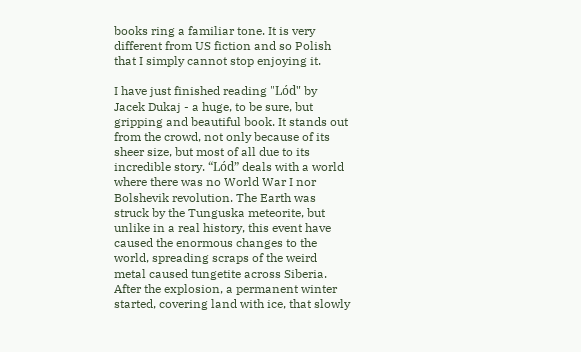books ring a familiar tone. It is very different from US fiction and so Polish that I simply cannot stop enjoying it.

I have just finished reading "Lód" by Jacek Dukaj - a huge, to be sure, but gripping and beautiful book. It stands out from the crowd, not only because of its sheer size, but most of all due to its incredible story. “Lód” deals with a world where there was no World War I nor Bolshevik revolution. The Earth was struck by the Tunguska meteorite, but unlike in a real history, this event have caused the enormous changes to the world, spreading scraps of the weird metal caused tungetite across Siberia. After the explosion, a permanent winter started, covering land with ice, that slowly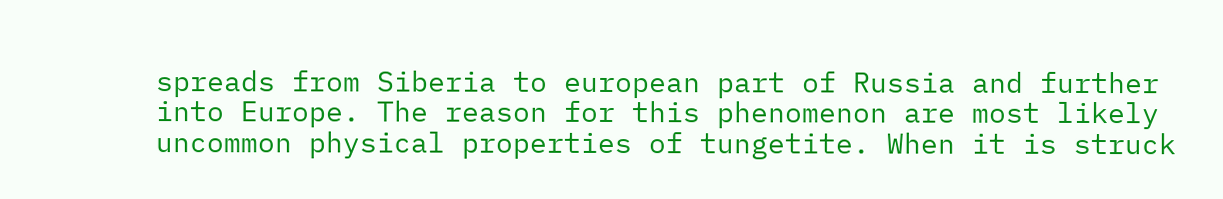spreads from Siberia to european part of Russia and further into Europe. The reason for this phenomenon are most likely uncommon physical properties of tungetite. When it is struck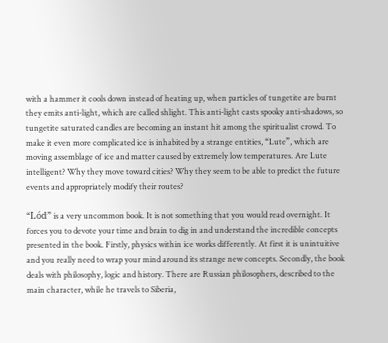with a hammer it cools down instead of heating up, when particles of tungetite are burnt they emits anti-light, which are called shlight. This anti-light casts spooky anti-shadows, so tungetite saturated candles are becoming an instant hit among the spiritualist crowd. To make it even more complicated ice is inhabited by a strange entities, “Lute”, which are moving assemblage of ice and matter caused by extremely low temperatures. Are Lute intelligent? Why they move toward cities? Why they seem to be able to predict the future events and appropriately modify their routes?

“Lód” is a very uncommon book. It is not something that you would read overnight. It forces you to devote your time and brain to dig in and understand the incredible concepts presented in the book. Firstly, physics within ice works differently. At first it is unintuitive and you really need to wrap your mind around its strange new concepts. Secondly, the book deals with philosophy, logic and history. There are Russian philosophers, described to the main character, while he travels to Siberia,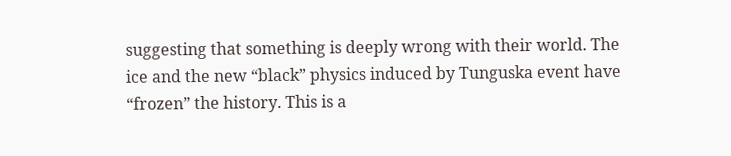suggesting that something is deeply wrong with their world. The ice and the new “black” physics induced by Tunguska event have “frozen” the history. This is a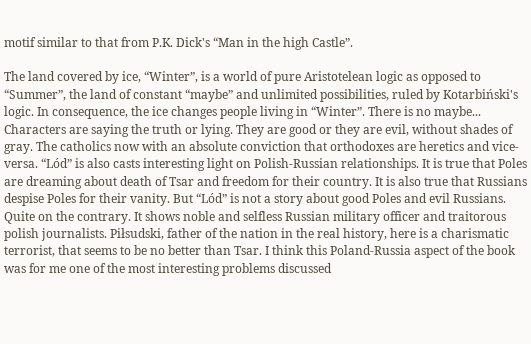motif similar to that from P.K. Dick's “Man in the high Castle”.

The land covered by ice, “Winter”, is a world of pure Aristotelean logic as opposed to “Summer”, the land of constant “maybe” and unlimited possibilities, ruled by Kotarbiński's logic. In consequence, the ice changes people living in “Winter”. There is no maybe... Characters are saying the truth or lying. They are good or they are evil, without shades of gray. The catholics now with an absolute conviction that orthodoxes are heretics and vice-versa. “Lód” is also casts interesting light on Polish-Russian relationships. It is true that Poles are dreaming about death of Tsar and freedom for their country. It is also true that Russians despise Poles for their vanity. But “Lód” is not a story about good Poles and evil Russians. Quite on the contrary. It shows noble and selfless Russian military officer and traitorous polish journalists. Piłsudski, father of the nation in the real history, here is a charismatic terrorist, that seems to be no better than Tsar. I think this Poland-Russia aspect of the book was for me one of the most interesting problems discussed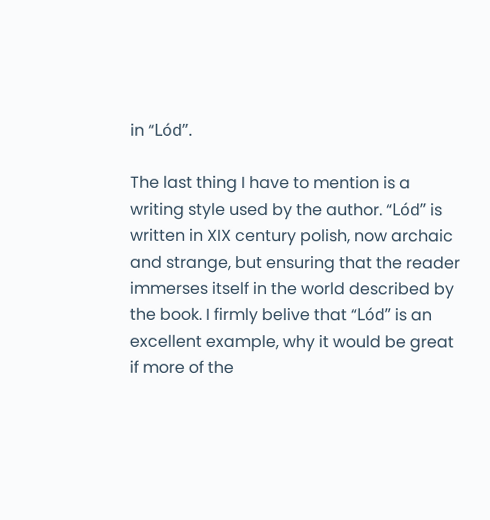in “Lód”.

The last thing I have to mention is a writing style used by the author. “Lód” is written in XIX century polish, now archaic and strange, but ensuring that the reader immerses itself in the world described by the book. I firmly belive that “Lód” is an excellent example, why it would be great if more of the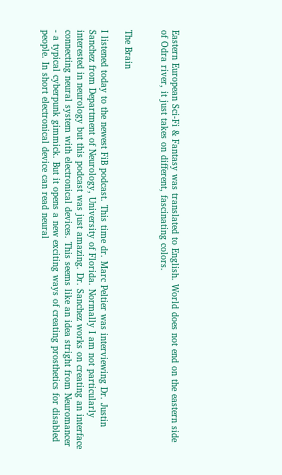Eastern European Sci-Fi & Fantasy was translated to English. World does not end on the eastern side of Odra river, it just takes on different, fascinating colors.


The Brain

I listened today to the newest FiB podcast. This time dr. Marc Peltier was interviewing Dr. Justin Sanchez from Department of Neurology, University of Florida. Normally I am not particularly interested in neurology but this podcast was just amazing. Dr. Sanchez works on creating an interface connecting neural system with electronical devices. This seems like an idea stright from Neuromancer - a typical cyberpunk gimmick. But it opens a new exciting ways of creating prosthetics for disabled people. In short electronical device can read neural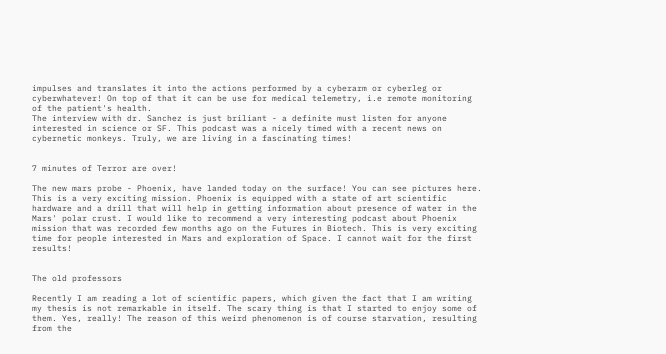impulses and translates it into the actions performed by a cyberarm or cyberleg or cyberwhatever! On top of that it can be use for medical telemetry, i.e remote monitoring of the patient's health.
The interview with dr. Sanchez is just briliant - a definite must listen for anyone interested in science or SF. This podcast was a nicely timed with a recent news on cybernetic monkeys. Truly, we are living in a fascinating times!


7 minutes of Terror are over!

The new mars probe - Phoenix, have landed today on the surface! You can see pictures here. This is a very exciting mission. Phoenix is equipped with a state of art scientific hardware and a drill that will help in getting information about presence of water in the Mars' polar crust. I would like to recommend a very interesting podcast about Phoenix mission that was recorded few months ago on the Futures in Biotech. This is very exciting time for people interested in Mars and exploration of Space. I cannot wait for the first results!


The old professors

Recently I am reading a lot of scientific papers, which given the fact that I am writing my thesis is not remarkable in itself. The scary thing is that I started to enjoy some of them. Yes, really! The reason of this weird phenomenon is of course starvation, resulting from the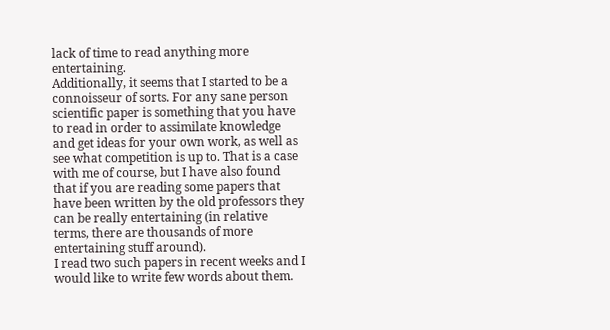lack of time to read anything more entertaining.
Additionally, it seems that I started to be a connoisseur of sorts. For any sane person scientific paper is something that you have to read in order to assimilate knowledge and get ideas for your own work, as well as see what competition is up to. That is a case with me of course, but I have also found that if you are reading some papers that have been written by the old professors they can be really entertaining (in relative terms, there are thousands of more entertaining stuff around).
I read two such papers in recent weeks and I would like to write few words about them.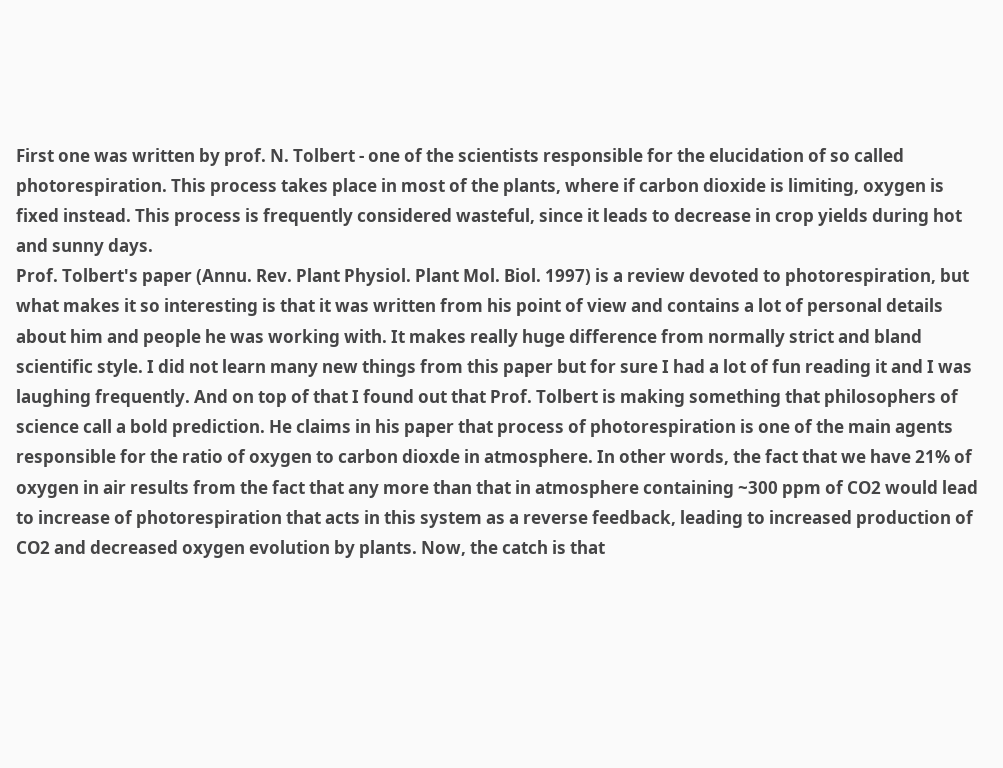First one was written by prof. N. Tolbert - one of the scientists responsible for the elucidation of so called photorespiration. This process takes place in most of the plants, where if carbon dioxide is limiting, oxygen is fixed instead. This process is frequently considered wasteful, since it leads to decrease in crop yields during hot and sunny days.
Prof. Tolbert's paper (Annu. Rev. Plant Physiol. Plant Mol. Biol. 1997) is a review devoted to photorespiration, but what makes it so interesting is that it was written from his point of view and contains a lot of personal details about him and people he was working with. It makes really huge difference from normally strict and bland scientific style. I did not learn many new things from this paper but for sure I had a lot of fun reading it and I was laughing frequently. And on top of that I found out that Prof. Tolbert is making something that philosophers of science call a bold prediction. He claims in his paper that process of photorespiration is one of the main agents responsible for the ratio of oxygen to carbon dioxde in atmosphere. In other words, the fact that we have 21% of oxygen in air results from the fact that any more than that in atmosphere containing ~300 ppm of CO2 would lead to increase of photorespiration that acts in this system as a reverse feedback, leading to increased production of CO2 and decreased oxygen evolution by plants. Now, the catch is that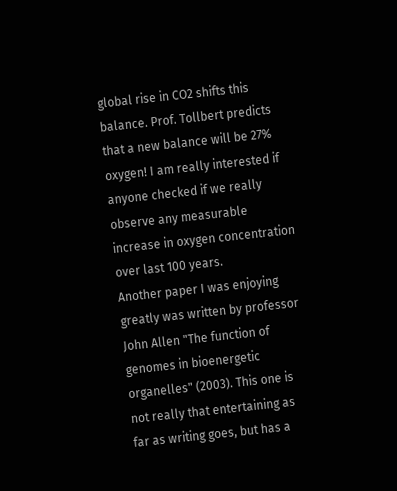global rise in CO2 shifts this balance. Prof. Tollbert predicts that a new balance will be 27% oxygen! I am really interested if anyone checked if we really observe any measurable increase in oxygen concentration over last 100 years.
Another paper I was enjoying greatly was written by professor John Allen "The function of genomes in bioenergetic organelles" (2003). This one is not really that entertaining as far as writing goes, but has a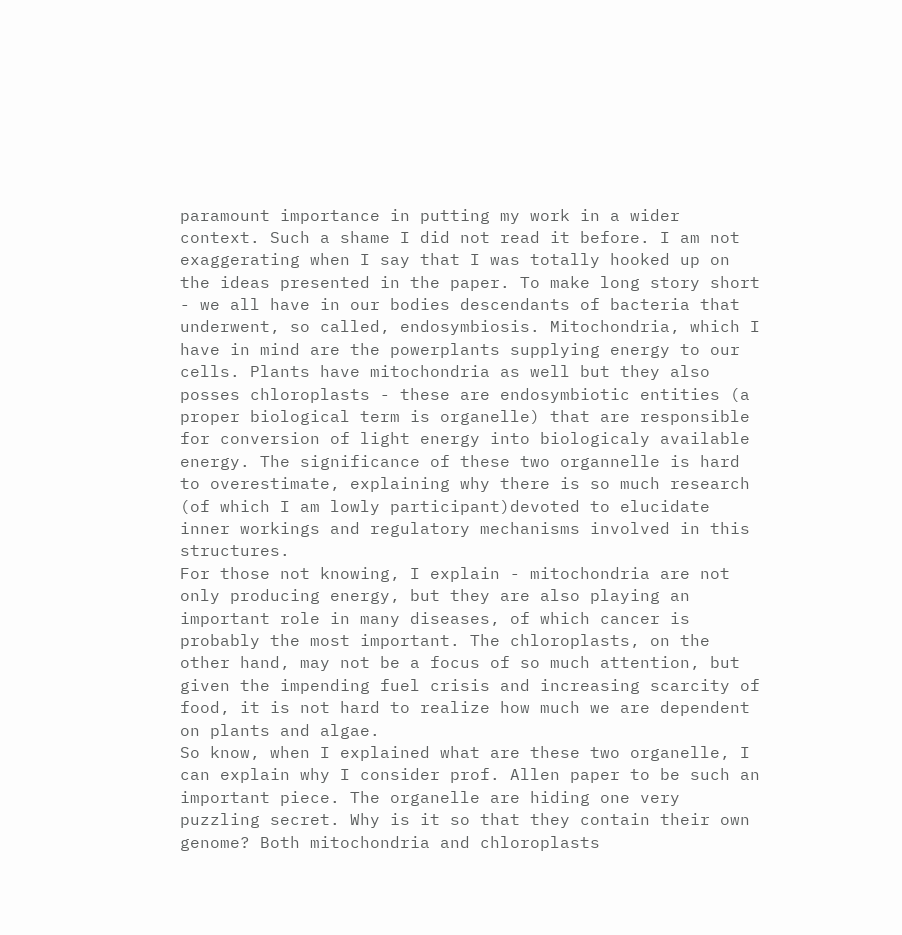paramount importance in putting my work in a wider context. Such a shame I did not read it before. I am not exaggerating when I say that I was totally hooked up on the ideas presented in the paper. To make long story short - we all have in our bodies descendants of bacteria that underwent, so called, endosymbiosis. Mitochondria, which I have in mind are the powerplants supplying energy to our cells. Plants have mitochondria as well but they also posses chloroplasts - these are endosymbiotic entities (a proper biological term is organelle) that are responsible for conversion of light energy into biologicaly available energy. The significance of these two organnelle is hard to overestimate, explaining why there is so much research (of which I am lowly participant)devoted to elucidate inner workings and regulatory mechanisms involved in this structures.
For those not knowing, I explain - mitochondria are not only producing energy, but they are also playing an important role in many diseases, of which cancer is probably the most important. The chloroplasts, on the other hand, may not be a focus of so much attention, but given the impending fuel crisis and increasing scarcity of food, it is not hard to realize how much we are dependent on plants and algae.
So know, when I explained what are these two organelle, I can explain why I consider prof. Allen paper to be such an important piece. The organelle are hiding one very puzzling secret. Why is it so that they contain their own genome? Both mitochondria and chloroplasts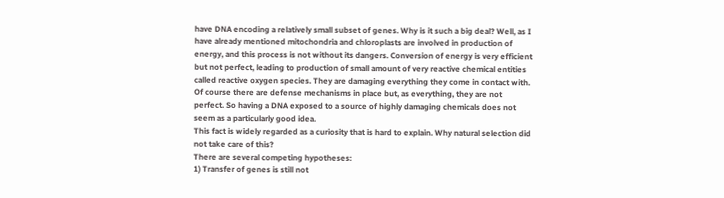have DNA encoding a relatively small subset of genes. Why is it such a big deal? Well, as I have already mentioned mitochondria and chloroplasts are involved in production of energy, and this process is not without its dangers. Conversion of energy is very efficient but not perfect, leading to production of small amount of very reactive chemical entities called reactive oxygen species. They are damaging everything they come in contact with. Of course there are defense mechanisms in place but, as everything, they are not perfect. So having a DNA exposed to a source of highly damaging chemicals does not seem as a particularly good idea.
This fact is widely regarded as a curiosity that is hard to explain. Why natural selection did not take care of this?
There are several competing hypotheses:
1) Transfer of genes is still not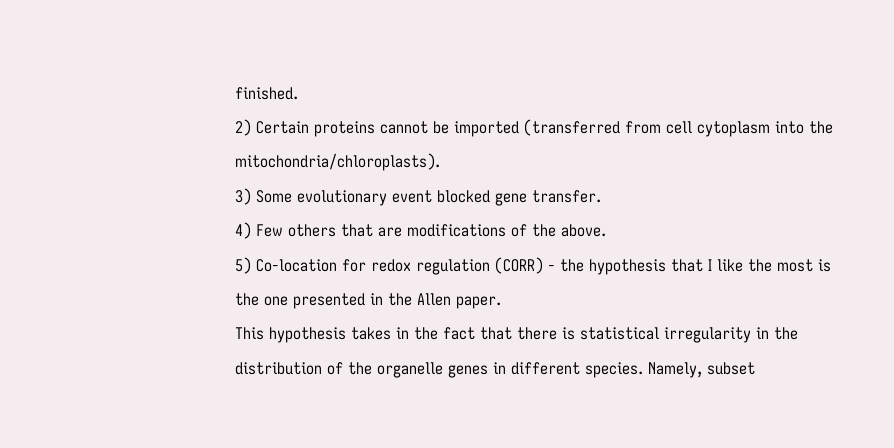finished.
2) Certain proteins cannot be imported (transferred from cell cytoplasm into the mitochondria/chloroplasts).
3) Some evolutionary event blocked gene transfer.
4) Few others that are modifications of the above.
5) Co-location for redox regulation (CORR) - the hypothesis that I like the most is the one presented in the Allen paper.
This hypothesis takes in the fact that there is statistical irregularity in the distribution of the organelle genes in different species. Namely, subset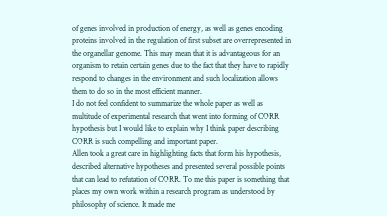of genes involved in production of energy, as well as genes encoding proteins involved in the regulation of first subset are overrepresented in the organellar genome. This may mean that it is advantageous for an organism to retain certain genes due to the fact that they have to rapidly respond to changes in the environment and such localization allows them to do so in the most efficient manner.
I do not feel confident to summarize the whole paper as well as multitude of experimental research that went into forming of CORR hypothesis but I would like to explain why I think paper describing CORR is such compelling and important paper.
Allen took a great care in highlighting facts that form his hypothesis, described alternative hypotheses and presented several possible points that can lead to refutation of CORR. To me this paper is something that places my own work within a research program as understood by philosophy of science. It made me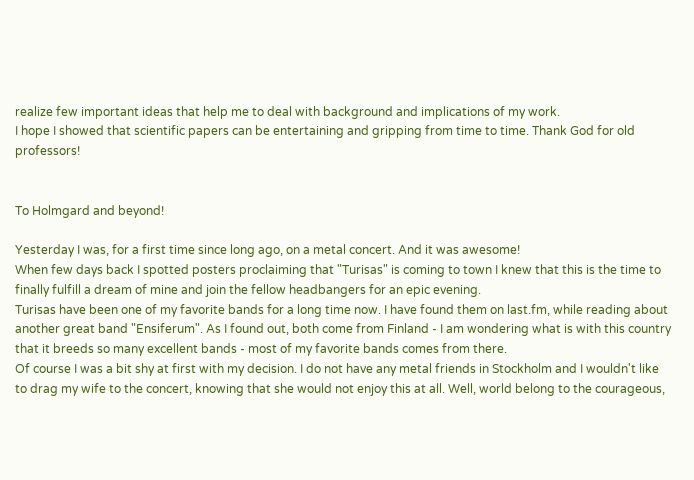realize few important ideas that help me to deal with background and implications of my work.
I hope I showed that scientific papers can be entertaining and gripping from time to time. Thank God for old professors!


To Holmgard and beyond!

Yesterday I was, for a first time since long ago, on a metal concert. And it was awesome!
When few days back I spotted posters proclaiming that "Turisas" is coming to town I knew that this is the time to finally fulfill a dream of mine and join the fellow headbangers for an epic evening.
Turisas have been one of my favorite bands for a long time now. I have found them on last.fm, while reading about another great band "Ensiferum". As I found out, both come from Finland - I am wondering what is with this country that it breeds so many excellent bands - most of my favorite bands comes from there.
Of course I was a bit shy at first with my decision. I do not have any metal friends in Stockholm and I wouldn't like to drag my wife to the concert, knowing that she would not enjoy this at all. Well, world belong to the courageous,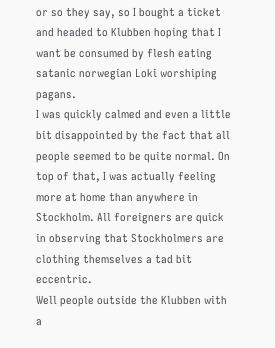or so they say, so I bought a ticket and headed to Klubben hoping that I want be consumed by flesh eating satanic norwegian Loki worshiping pagans.
I was quickly calmed and even a little bit disappointed by the fact that all people seemed to be quite normal. On top of that, I was actually feeling more at home than anywhere in Stockholm. All foreigners are quick in observing that Stockholmers are clothing themselves a tad bit eccentric.
Well people outside the Klubben with a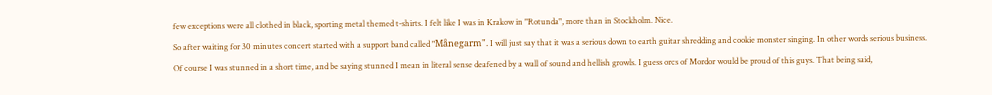few exceptions were all clothed in black, sporting metal themed t-shirts. I felt like I was in Krakow in "Rotunda", more than in Stockholm. Nice.
So after waiting for 30 minutes concert started with a support band called "Månegarm". I will just say that it was a serious down to earth guitar shredding and cookie monster singing. In other words serious business. Of course I was stunned in a short time, and be saying stunned I mean in literal sense deafened by a wall of sound and hellish growls. I guess orcs of Mordor would be proud of this guys. That being said,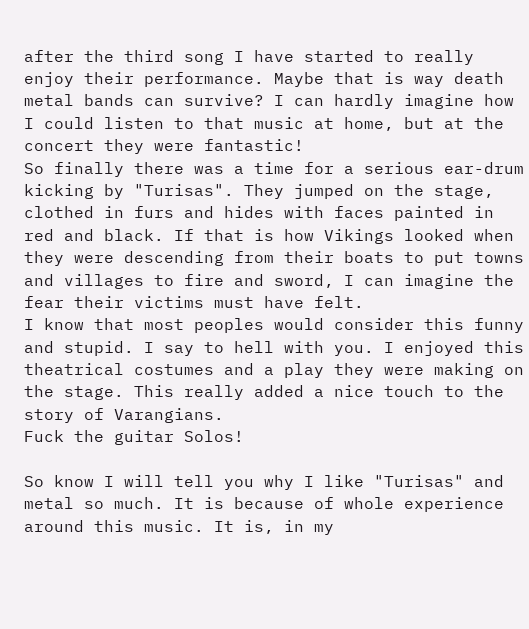after the third song I have started to really enjoy their performance. Maybe that is way death metal bands can survive? I can hardly imagine how I could listen to that music at home, but at the concert they were fantastic!
So finally there was a time for a serious ear-drum kicking by "Turisas". They jumped on the stage, clothed in furs and hides with faces painted in red and black. If that is how Vikings looked when they were descending from their boats to put towns and villages to fire and sword, I can imagine the fear their victims must have felt.
I know that most peoples would consider this funny and stupid. I say to hell with you. I enjoyed this theatrical costumes and a play they were making on the stage. This really added a nice touch to the story of Varangians.
Fuck the guitar Solos!

So know I will tell you why I like "Turisas" and metal so much. It is because of whole experience around this music. It is, in my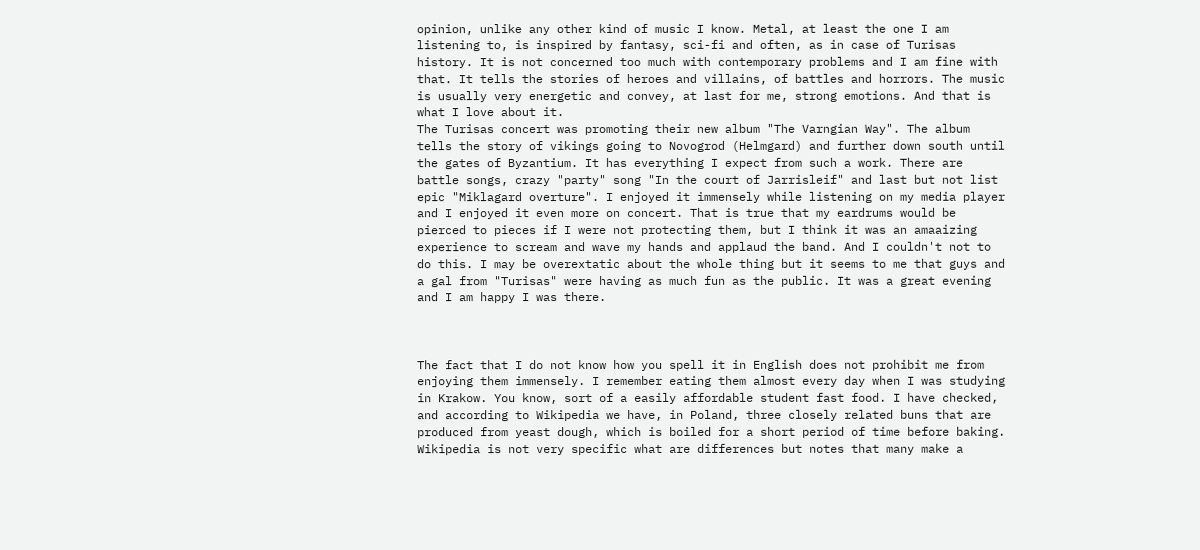opinion, unlike any other kind of music I know. Metal, at least the one I am listening to, is inspired by fantasy, sci-fi and often, as in case of Turisas history. It is not concerned too much with contemporary problems and I am fine with that. It tells the stories of heroes and villains, of battles and horrors. The music is usually very energetic and convey, at last for me, strong emotions. And that is what I love about it.
The Turisas concert was promoting their new album "The Varngian Way". The album tells the story of vikings going to Novogrod (Helmgard) and further down south until the gates of Byzantium. It has everything I expect from such a work. There are battle songs, crazy "party" song "In the court of Jarrisleif" and last but not list epic "Miklagard overture". I enjoyed it immensely while listening on my media player and I enjoyed it even more on concert. That is true that my eardrums would be pierced to pieces if I were not protecting them, but I think it was an amaaizing experience to scream and wave my hands and applaud the band. And I couldn't not to do this. I may be overextatic about the whole thing but it seems to me that guys and a gal from "Turisas" were having as much fun as the public. It was a great evening and I am happy I was there.



The fact that I do not know how you spell it in English does not prohibit me from enjoying them immensely. I remember eating them almost every day when I was studying in Krakow. You know, sort of a easily affordable student fast food. I have checked, and according to Wikipedia we have, in Poland, three closely related buns that are produced from yeast dough, which is boiled for a short period of time before baking. Wikipedia is not very specific what are differences but notes that many make a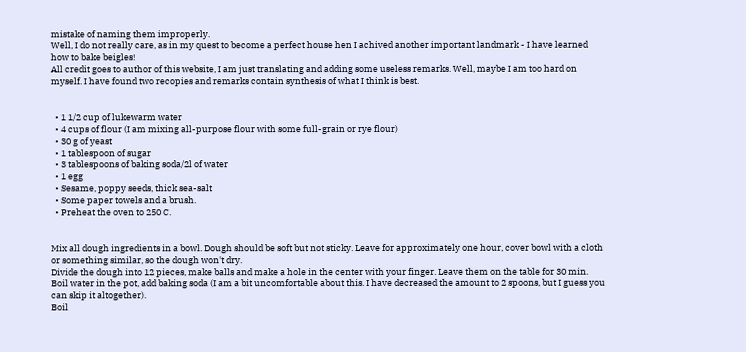mistake of naming them improperly.
Well, I do not really care, as in my quest to become a perfect house hen I achived another important landmark - I have learned how to bake beigles!
All credit goes to author of this website, I am just translating and adding some useless remarks. Well, maybe I am too hard on myself. I have found two recopies and remarks contain synthesis of what I think is best.


  • 1 1/2 cup of lukewarm water
  • 4 cups of flour (I am mixing all-purpose flour with some full-grain or rye flour)
  • 30 g of yeast
  • 1 tablespoon of sugar
  • 3 tablespoons of baking soda/2l of water
  • 1 egg
  • Sesame, poppy seeds, thick sea-salt
  • Some paper towels and a brush.
  • Preheat the oven to 250 C.


Mix all dough ingredients in a bowl. Dough should be soft but not sticky. Leave for approximately one hour, cover bowl with a cloth or something similar, so the dough won't dry.
Divide the dough into 12 pieces, make balls and make a hole in the center with your finger. Leave them on the table for 30 min.
Boil water in the pot, add baking soda (I am a bit uncomfortable about this. I have decreased the amount to 2 spoons, but I guess you can skip it altogether).
Boil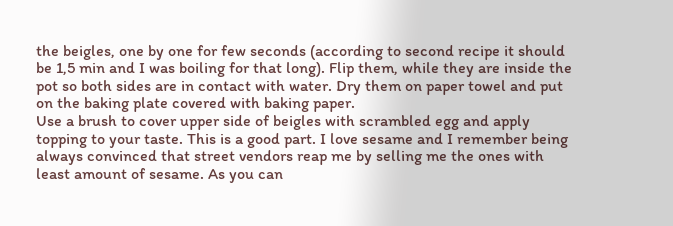the beigles, one by one for few seconds (according to second recipe it should be 1,5 min and I was boiling for that long). Flip them, while they are inside the pot so both sides are in contact with water. Dry them on paper towel and put on the baking plate covered with baking paper.
Use a brush to cover upper side of beigles with scrambled egg and apply topping to your taste. This is a good part. I love sesame and I remember being always convinced that street vendors reap me by selling me the ones with least amount of sesame. As you can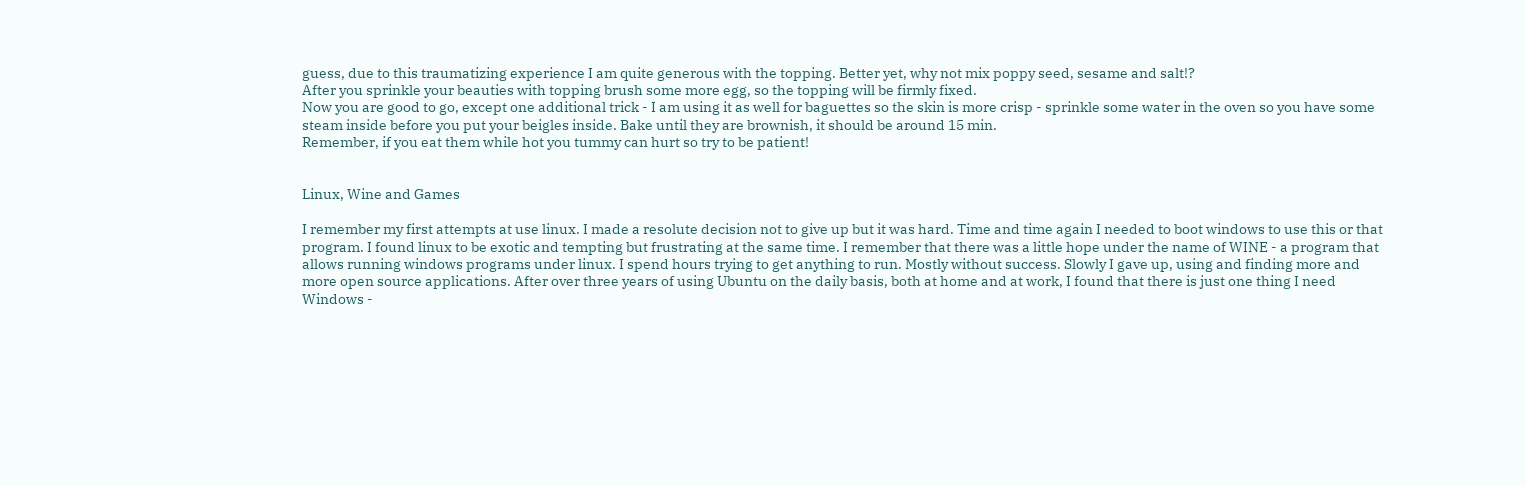guess, due to this traumatizing experience I am quite generous with the topping. Better yet, why not mix poppy seed, sesame and salt!?
After you sprinkle your beauties with topping brush some more egg, so the topping will be firmly fixed.
Now you are good to go, except one additional trick - I am using it as well for baguettes so the skin is more crisp - sprinkle some water in the oven so you have some steam inside before you put your beigles inside. Bake until they are brownish, it should be around 15 min.
Remember, if you eat them while hot you tummy can hurt so try to be patient!


Linux, Wine and Games

I remember my first attempts at use linux. I made a resolute decision not to give up but it was hard. Time and time again I needed to boot windows to use this or that program. I found linux to be exotic and tempting but frustrating at the same time. I remember that there was a little hope under the name of WINE - a program that allows running windows programs under linux. I spend hours trying to get anything to run. Mostly without success. Slowly I gave up, using and finding more and more open source applications. After over three years of using Ubuntu on the daily basis, both at home and at work, I found that there is just one thing I need Windows -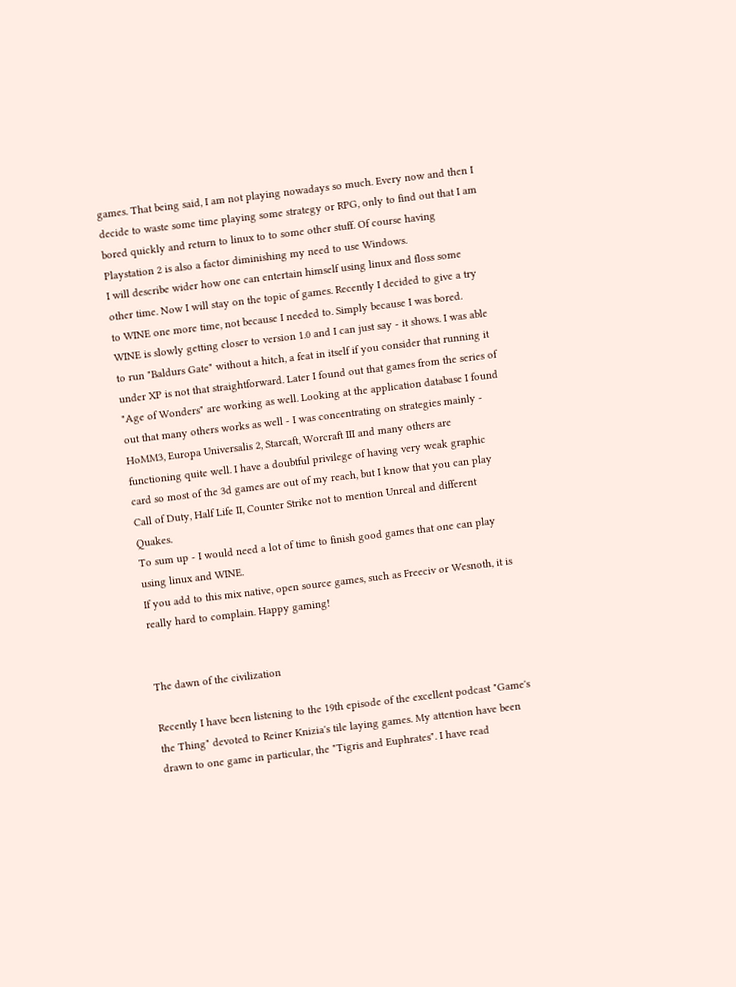games. That being said, I am not playing nowadays so much. Every now and then I decide to waste some time playing some strategy or RPG, only to find out that I am bored quickly and return to linux to to some other stuff. Of course having Playstation 2 is also a factor diminishing my need to use Windows.
I will describe wider how one can entertain himself using linux and floss some other time. Now I will stay on the topic of games. Recently I decided to give a try to WINE one more time, not because I needed to. Simply because I was bored.
WINE is slowly getting closer to version 1.0 and I can just say - it shows. I was able to run "Baldurs Gate" without a hitch, a feat in itself if you consider that running it under XP is not that straightforward. Later I found out that games from the series of "Age of Wonders" are working as well. Looking at the application database I found out that many others works as well - I was concentrating on strategies mainly - HoMM3, Europa Universalis 2, Starcaft, Worcraft III and many others are functioning quite well. I have a doubtful privilege of having very weak graphic card so most of the 3d games are out of my reach, but I know that you can play Call of Duty, Half Life II, Counter Strike not to mention Unreal and different Quakes.
To sum up - I would need a lot of time to finish good games that one can play using linux and WINE.
If you add to this mix native, open source games, such as Freeciv or Wesnoth, it is really hard to complain. Happy gaming!


The dawn of the civilization

Recently I have been listening to the 19th episode of the excellent podcast "Game's the Thing" devoted to Reiner Knizia's tile laying games. My attention have been drawn to one game in particular, the "Tigris and Euphrates". I have read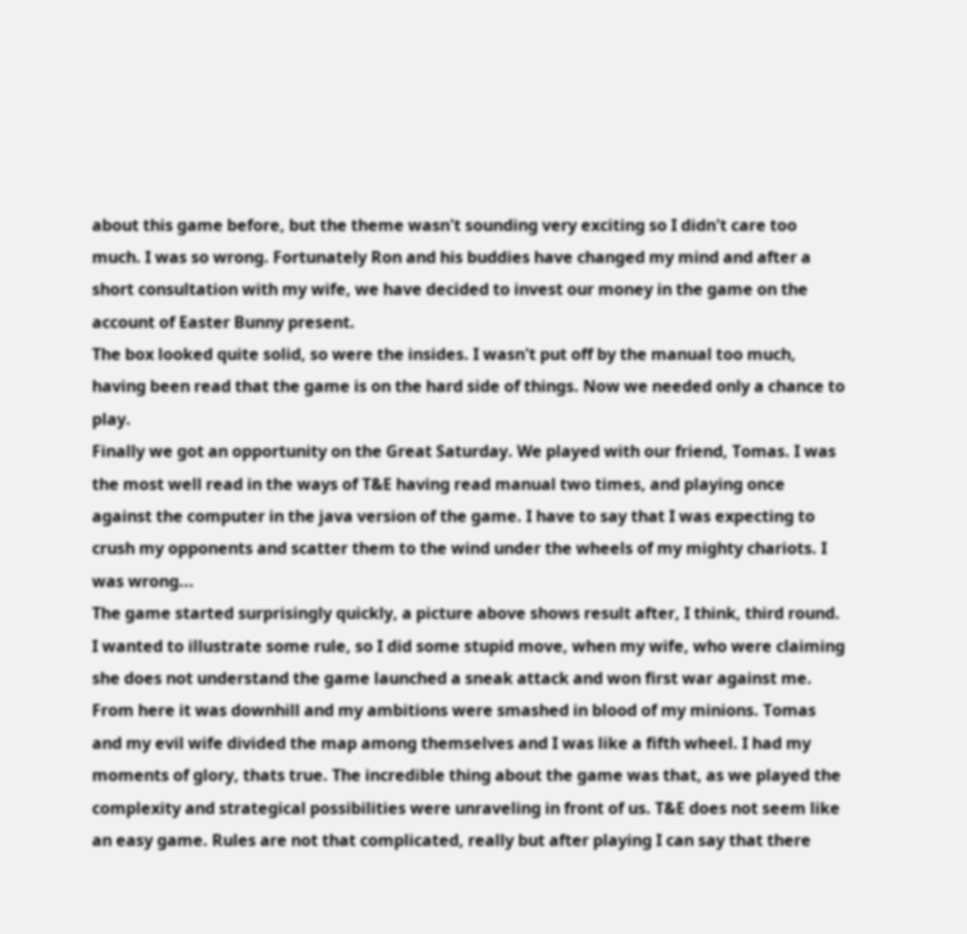about this game before, but the theme wasn't sounding very exciting so I didn't care too much. I was so wrong. Fortunately Ron and his buddies have changed my mind and after a short consultation with my wife, we have decided to invest our money in the game on the account of Easter Bunny present.
The box looked quite solid, so were the insides. I wasn't put off by the manual too much, having been read that the game is on the hard side of things. Now we needed only a chance to play.
Finally we got an opportunity on the Great Saturday. We played with our friend, Tomas. I was the most well read in the ways of T&E having read manual two times, and playing once against the computer in the java version of the game. I have to say that I was expecting to crush my opponents and scatter them to the wind under the wheels of my mighty chariots. I was wrong...
The game started surprisingly quickly, a picture above shows result after, I think, third round. I wanted to illustrate some rule, so I did some stupid move, when my wife, who were claiming she does not understand the game launched a sneak attack and won first war against me.
From here it was downhill and my ambitions were smashed in blood of my minions. Tomas and my evil wife divided the map among themselves and I was like a fifth wheel. I had my moments of glory, thats true. The incredible thing about the game was that, as we played the complexity and strategical possibilities were unraveling in front of us. T&E does not seem like an easy game. Rules are not that complicated, really but after playing I can say that there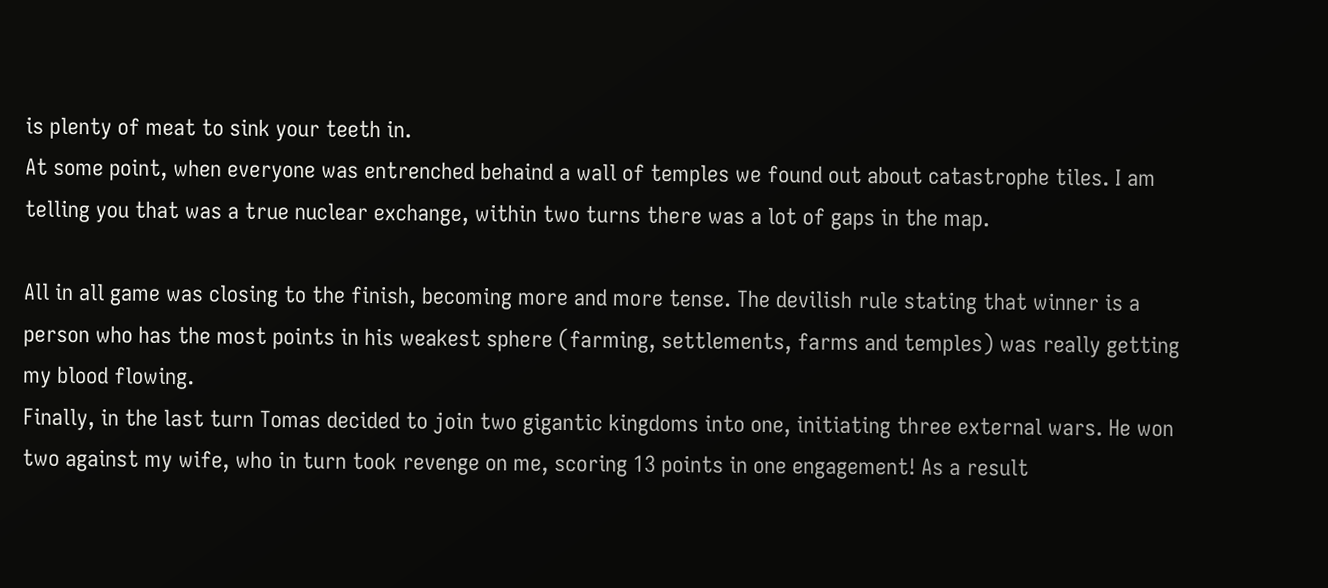is plenty of meat to sink your teeth in.
At some point, when everyone was entrenched behaind a wall of temples we found out about catastrophe tiles. I am telling you that was a true nuclear exchange, within two turns there was a lot of gaps in the map.

All in all game was closing to the finish, becoming more and more tense. The devilish rule stating that winner is a person who has the most points in his weakest sphere (farming, settlements, farms and temples) was really getting my blood flowing.
Finally, in the last turn Tomas decided to join two gigantic kingdoms into one, initiating three external wars. He won two against my wife, who in turn took revenge on me, scoring 13 points in one engagement! As a result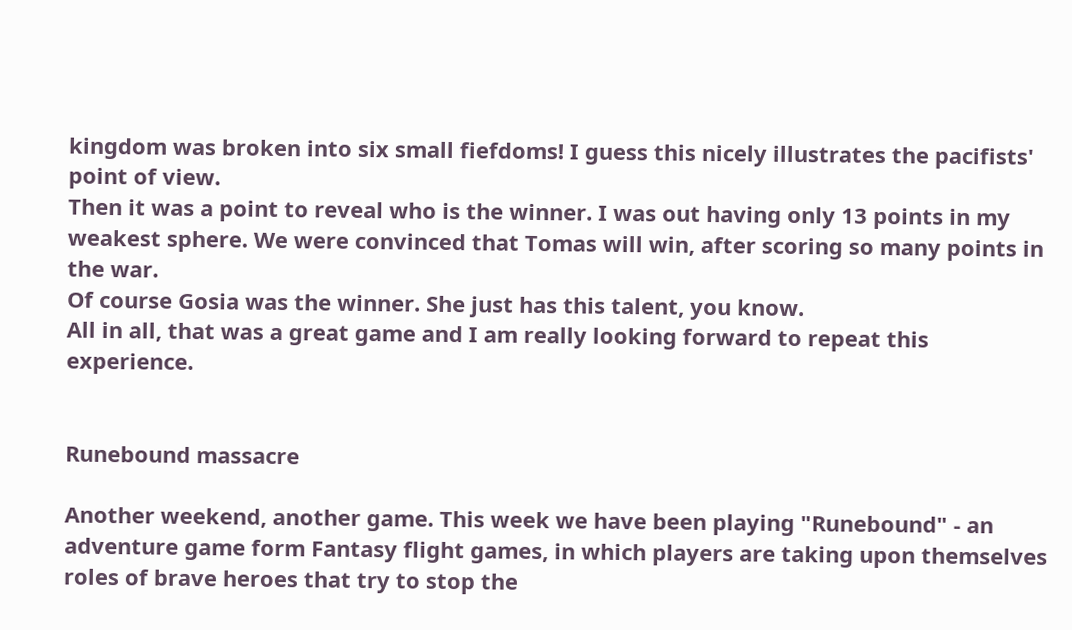kingdom was broken into six small fiefdoms! I guess this nicely illustrates the pacifists' point of view.
Then it was a point to reveal who is the winner. I was out having only 13 points in my weakest sphere. We were convinced that Tomas will win, after scoring so many points in the war.
Of course Gosia was the winner. She just has this talent, you know.
All in all, that was a great game and I am really looking forward to repeat this experience.


Runebound massacre

Another weekend, another game. This week we have been playing "Runebound" - an adventure game form Fantasy flight games, in which players are taking upon themselves roles of brave heroes that try to stop the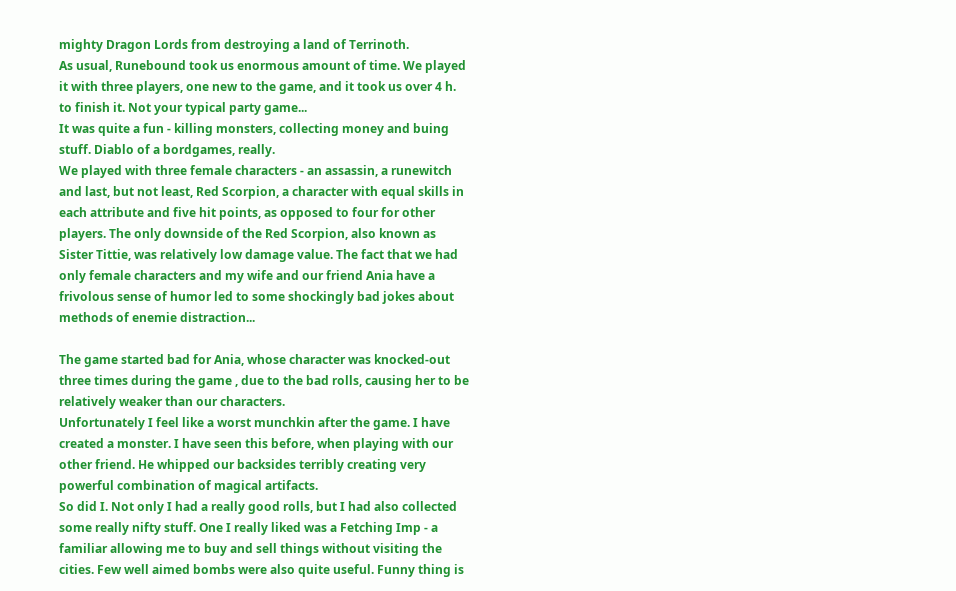mighty Dragon Lords from destroying a land of Terrinoth.
As usual, Runebound took us enormous amount of time. We played it with three players, one new to the game, and it took us over 4 h. to finish it. Not your typical party game...
It was quite a fun - killing monsters, collecting money and buing stuff. Diablo of a bordgames, really.
We played with three female characters - an assassin, a runewitch and last, but not least, Red Scorpion, a character with equal skills in each attribute and five hit points, as opposed to four for other players. The only downside of the Red Scorpion, also known as Sister Tittie, was relatively low damage value. The fact that we had only female characters and my wife and our friend Ania have a frivolous sense of humor led to some shockingly bad jokes about methods of enemie distraction...

The game started bad for Ania, whose character was knocked-out three times during the game , due to the bad rolls, causing her to be relatively weaker than our characters.
Unfortunately I feel like a worst munchkin after the game. I have created a monster. I have seen this before, when playing with our other friend. He whipped our backsides terribly creating very powerful combination of magical artifacts.
So did I. Not only I had a really good rolls, but I had also collected some really nifty stuff. One I really liked was a Fetching Imp - a familiar allowing me to buy and sell things without visiting the cities. Few well aimed bombs were also quite useful. Funny thing is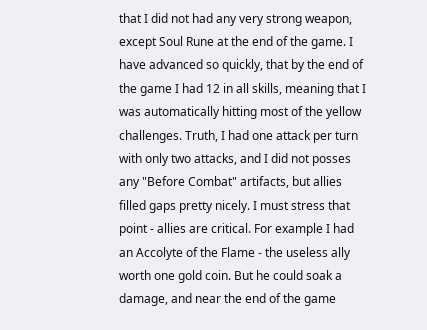that I did not had any very strong weapon, except Soul Rune at the end of the game. I have advanced so quickly, that by the end of the game I had 12 in all skills, meaning that I was automatically hitting most of the yellow challenges. Truth, I had one attack per turn with only two attacks, and I did not posses any "Before Combat" artifacts, but allies filled gaps pretty nicely. I must stress that point - allies are critical. For example I had an Accolyte of the Flame - the useless ally worth one gold coin. But he could soak a damage, and near the end of the game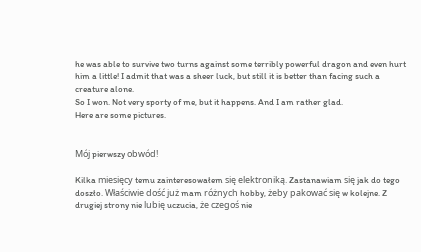he was able to survive two turns against some terribly powerful dragon and even hurt him a little! I admit that was a sheer luck, but still it is better than facing such a creature alone.
So I won. Not very sporty of me, but it happens. And I am rather glad.
Here are some pictures.


Mój pierwszy obwód!

Kilka miesięcy temu zainteresowałem się elektroniką. Zastanawiam się jak do tego doszło. Właściwie dość już mam różnych hobby, żeby pakować się w kolejne. Z drugiej strony nie lubię uczucia, że czegoś nie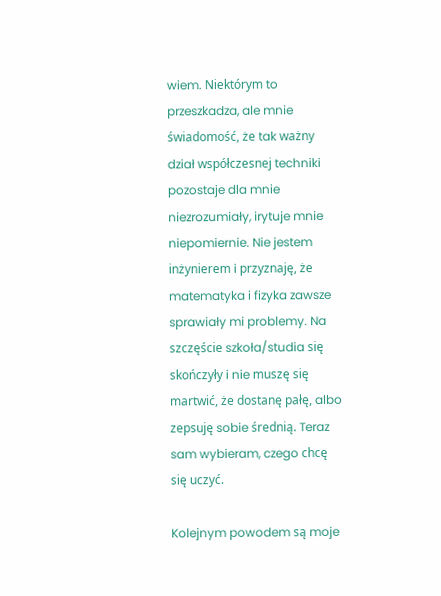wiem. Niektórym to przeszkadza, ale mnie świadomość, że tak ważny dział współczesnej techniki pozostaje dla mnie niezrozumiały, irytuje mnie niepomiernie. Nie jestem inżynierem i przyznaję, że matematyka i fizyka zawsze sprawiały mi problemy. Na szczęście szkoła/studia się skończyły i nie muszę się martwić, że dostanę pałę, albo zepsuję sobie średnią. Teraz sam wybieram, czego chcę się uczyć.

Kolejnym powodem są moje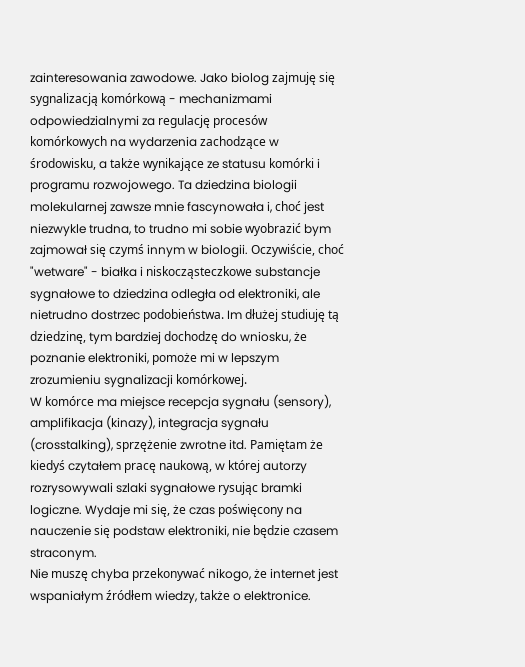zainteresowania zawodowe. Jako biolog zajmuję się sygnalizacją komórkową - mechanizmami odpowiedzialnymi za regulację procesów komórkowych na wydarzenia zachodzące w środowisku, a także wynikające ze statusu komórki i programu rozwojowego. Ta dziedzina biologii molekularnej zawsze mnie fascynowała i, choć jest niezwykle trudna, to trudno mi sobie wyobrazić bym zajmował się czymś innym w biologii. Oczywiście, choć "wetware" - białka i niskocząsteczkowe substancje sygnałowe to dziedzina odległa od elektroniki, ale nietrudno dostrzec podobieństwa. Im dłużej studiuję tą dziedzinę, tym bardziej dochodzę do wniosku, że poznanie elektroniki, pomoże mi w lepszym zrozumieniu sygnalizacji komórkowej.
W komórce ma miejsce recepcja sygnału (sensory), amplifikacja (kinazy), integracja sygnału (crosstalking), sprzężenie zwrotne itd. Pamiętam że kiedyś czytałem pracę naukową, w której autorzy rozrysowywali szlaki sygnałowe rysując bramki logiczne. Wydaje mi się, że czas poświęcony na nauczenie się podstaw elektroniki, nie będzie czasem straconym.
Nie muszę chyba przekonywać nikogo, że internet jest wspaniałym źródłem wiedzy, także o elektronice.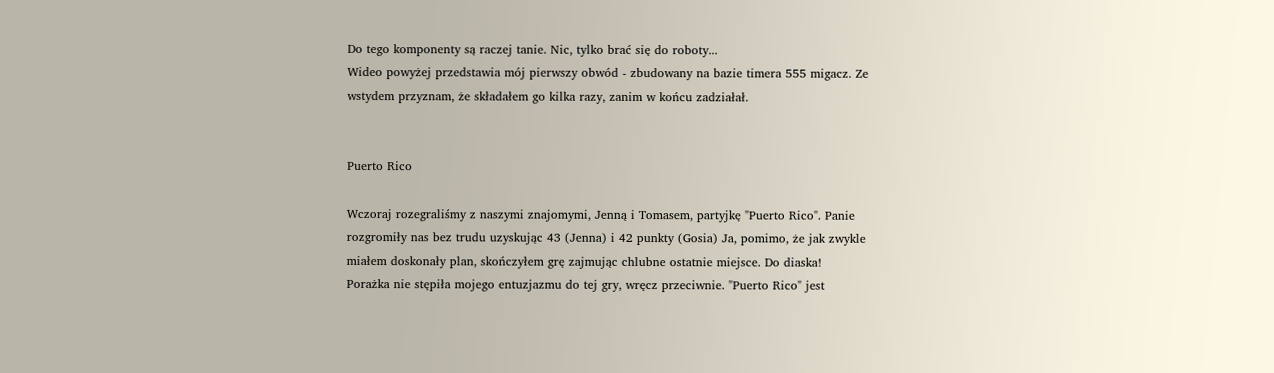Do tego komponenty są raczej tanie. Nic, tylko brać się do roboty...
Wideo powyżej przedstawia mój pierwszy obwód - zbudowany na bazie timera 555 migacz. Ze wstydem przyznam, że składałem go kilka razy, zanim w końcu zadziałał.


Puerto Rico

Wczoraj rozegraliśmy z naszymi znajomymi, Jenną i Tomasem, partyjkę "Puerto Rico". Panie rozgromiły nas bez trudu uzyskując 43 (Jenna) i 42 punkty (Gosia) Ja, pomimo, że jak zwykle miałem doskonały plan, skończyłem grę zajmując chlubne ostatnie miejsce. Do diaska!
Porażka nie stępiła mojego entuzjazmu do tej gry, wręcz przeciwnie. "Puerto Rico" jest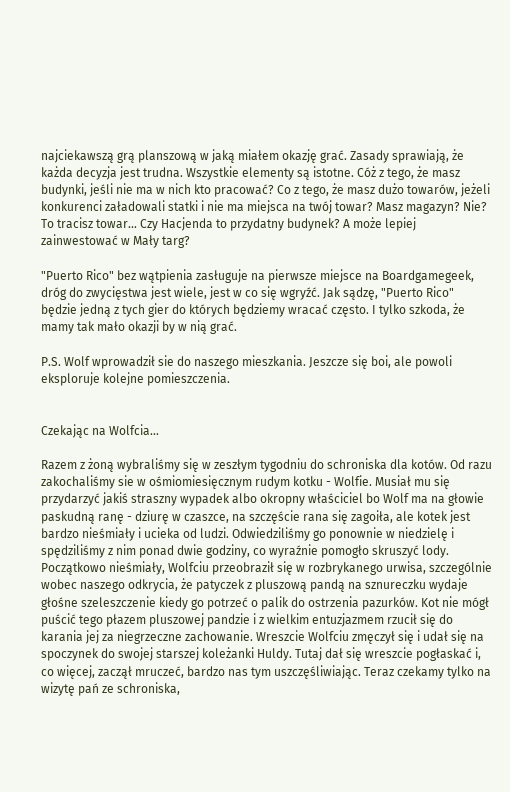najciekawszą grą planszową w jaką miałem okazję grać. Zasady sprawiają, że każda decyzja jest trudna. Wszystkie elementy są istotne. Cóż z tego, że masz budynki, jeśli nie ma w nich kto pracować? Co z tego, że masz dużo towarów, jeżeli konkurenci załadowali statki i nie ma miejsca na twój towar? Masz magazyn? Nie? To tracisz towar... Czy Hacjenda to przydatny budynek? A może lepiej zainwestować w Mały targ?

"Puerto Rico" bez wątpienia zasługuje na pierwsze miejsce na Boardgamegeek, dróg do zwycięstwa jest wiele, jest w co się wgryźć. Jak sądzę, "Puerto Rico" będzie jedną z tych gier do których będziemy wracać często. I tylko szkoda, że mamy tak mało okazji by w nią grać.

P.S. Wolf wprowadził sie do naszego mieszkania. Jeszcze się boi, ale powoli eksploruje kolejne pomieszczenia.


Czekając na Wolfcia...

Razem z żoną wybraliśmy się w zeszłym tygodniu do schroniska dla kotów. Od razu zakochaliśmy sie w ośmiomiesięcznym rudym kotku - Wolfie. Musiał mu się przydarzyć jakiś straszny wypadek albo okropny właściciel bo Wolf ma na głowie paskudną ranę - dziurę w czaszce, na szczęście rana się zagoiła, ale kotek jest bardzo nieśmiały i ucieka od ludzi. Odwiedziliśmy go ponownie w niedzielę i spędziliśmy z nim ponad dwie godziny, co wyraźnie pomogło skruszyć lody. Początkowo nieśmiały, Wolfciu przeobraził się w rozbrykanego urwisa, szczególnie wobec naszego odkrycia, że patyczek z pluszową pandą na sznureczku wydaje głośne szeleszczenie kiedy go potrzeć o palik do ostrzenia pazurków. Kot nie mógł puścić tego płazem pluszowej pandzie i z wielkim entuzjazmem rzucił się do karania jej za niegrzeczne zachowanie. Wreszcie Wolfciu zmęczył się i udał się na spoczynek do swojej starszej koleżanki Huldy. Tutaj dał się wreszcie pogłaskać i, co więcej, zaczął mruczeć, bardzo nas tym uszczęśliwiając. Teraz czekamy tylko na wizytę pań ze schroniska,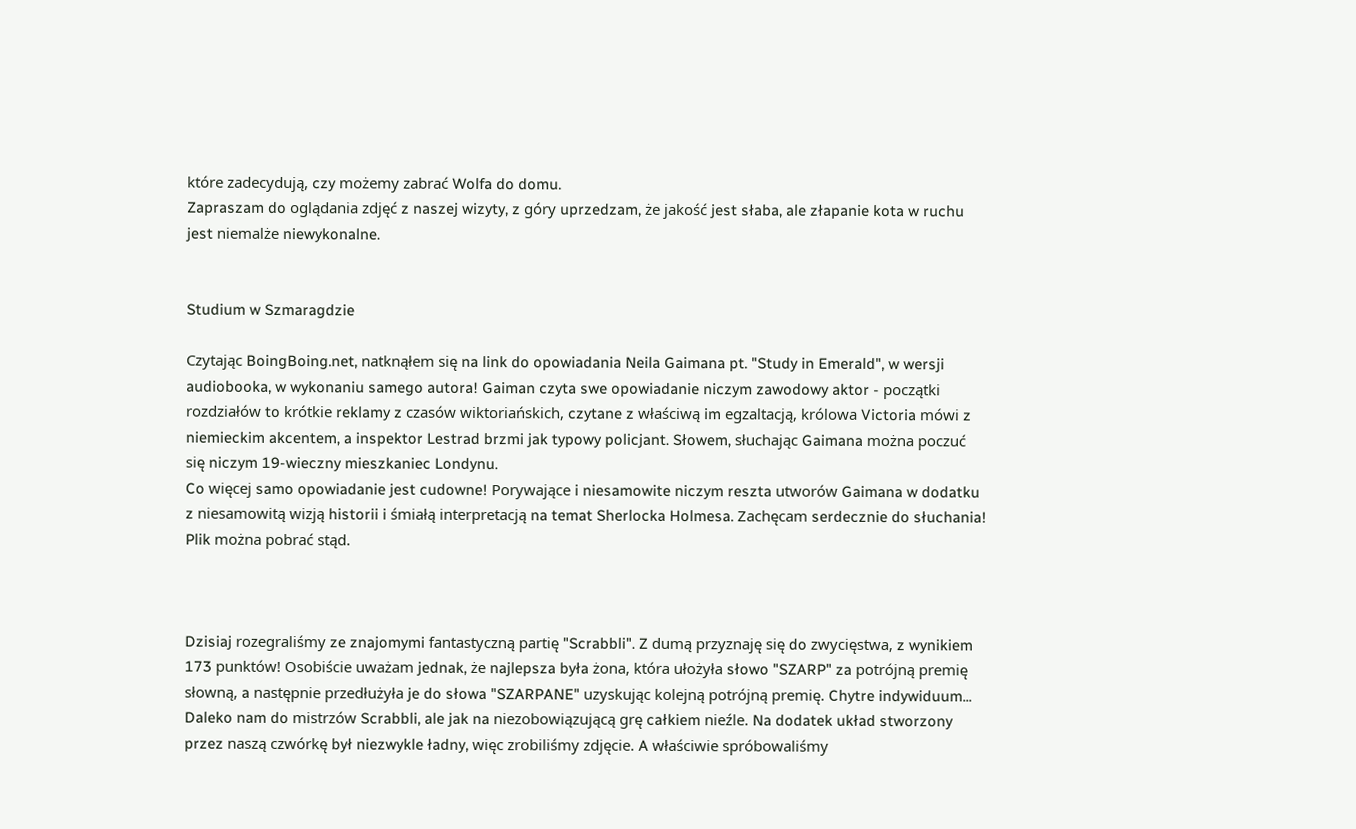które zadecydują, czy możemy zabrać Wolfa do domu.
Zapraszam do oglądania zdjęć z naszej wizyty, z góry uprzedzam, że jakość jest słaba, ale złapanie kota w ruchu jest niemalże niewykonalne.


Studium w Szmaragdzie

Czytając BoingBoing.net, natknąłem się na link do opowiadania Neila Gaimana pt. "Study in Emerald", w wersji audiobooka, w wykonaniu samego autora! Gaiman czyta swe opowiadanie niczym zawodowy aktor - początki rozdziałów to krótkie reklamy z czasów wiktoriańskich, czytane z właściwą im egzaltacją, królowa Victoria mówi z niemieckim akcentem, a inspektor Lestrad brzmi jak typowy policjant. Słowem, słuchając Gaimana można poczuć się niczym 19-wieczny mieszkaniec Londynu.
Co więcej samo opowiadanie jest cudowne! Porywające i niesamowite niczym reszta utworów Gaimana w dodatku z niesamowitą wizją historii i śmiałą interpretacją na temat Sherlocka Holmesa. Zachęcam serdecznie do słuchania! Plik można pobrać stąd.



Dzisiaj rozegraliśmy ze znajomymi fantastyczną partię "Scrabbli". Z dumą przyznaję się do zwycięstwa, z wynikiem 173 punktów! Osobiście uważam jednak, że najlepsza była żona, która ułożyła słowo "SZARP" za potrójną premię słowną, a następnie przedłużyła je do słowa "SZARPANE" uzyskując kolejną potrójną premię. Chytre indywiduum...
Daleko nam do mistrzów Scrabbli, ale jak na niezobowiązującą grę całkiem nieźle. Na dodatek układ stworzony przez naszą czwórkę był niezwykle ładny, więc zrobiliśmy zdjęcie. A właściwie spróbowaliśmy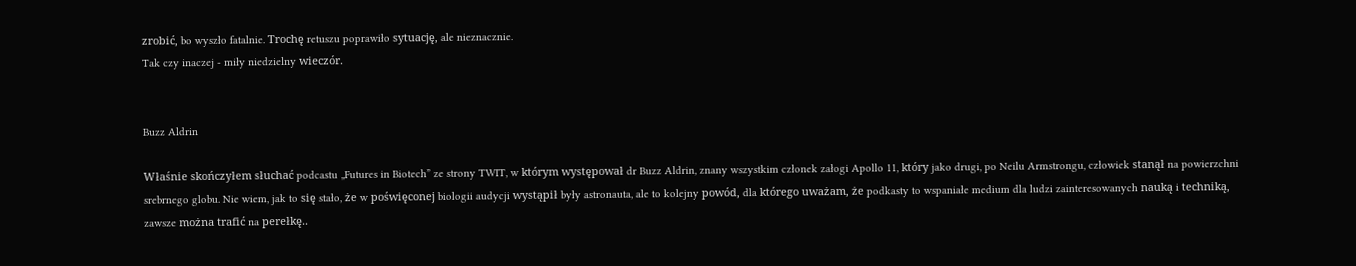zrobić, bo wyszło fatalnie. Trochę retuszu poprawiło sytuację, ale nieznacznie.
Tak czy inaczej - miły niedzielny wieczór.


Buzz Aldrin

Właśnie skończyłem słuchać podcastu „Futures in Biotech” ze strony TWIT, w którym występował dr Buzz Aldrin, znany wszystkim członek załogi Apollo 11, który jako drugi, po Neilu Armstrongu, człowiek stanął na powierzchni srebrnego globu. Nie wiem, jak to się stało, że w poświęconej biologii audycji wystąpił były astronauta, ale to kolejny powód, dla którego uważam, że podkasty to wspaniałe medium dla ludzi zainteresowanych nauką i techniką, zawsze można trafić na perełkę..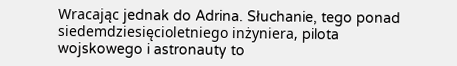Wracając jednak do Adrina. Słuchanie, tego ponad siedemdziesięcioletniego inżyniera, pilota wojskowego i astronauty to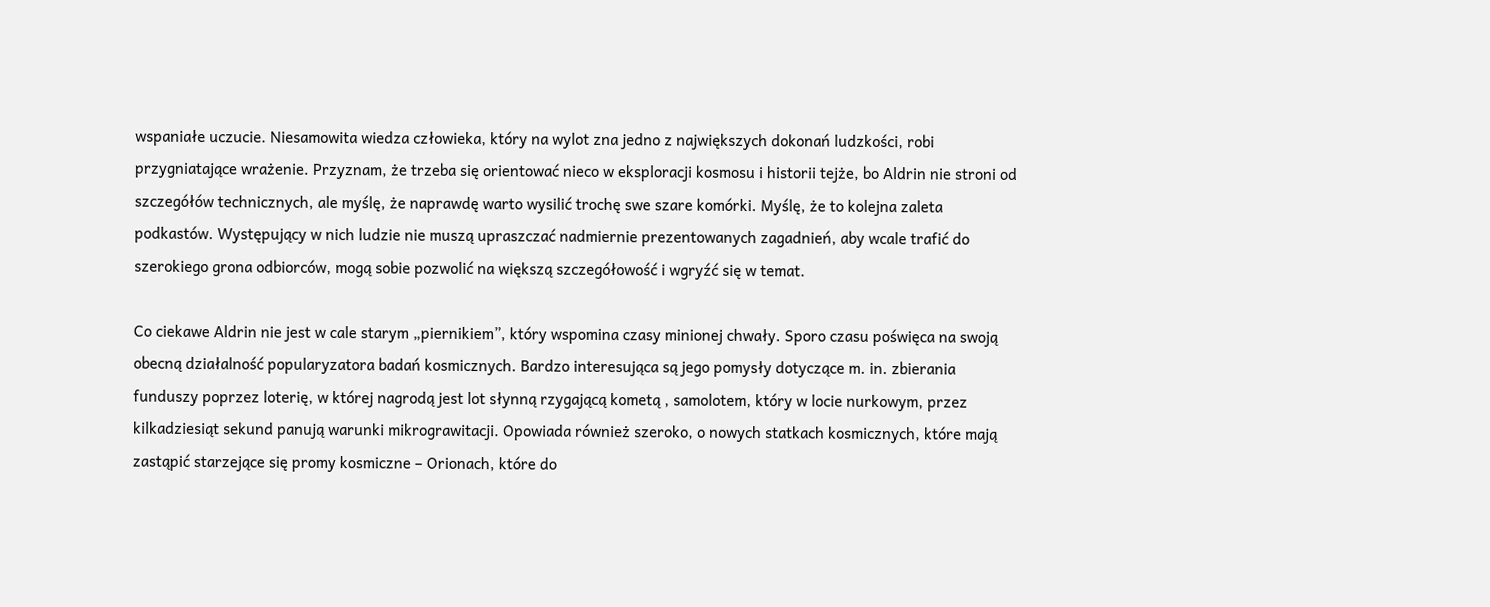wspaniałe uczucie. Niesamowita wiedza człowieka, który na wylot zna jedno z największych dokonań ludzkości, robi przygniatające wrażenie. Przyznam, że trzeba się orientować nieco w eksploracji kosmosu i historii tejże, bo Aldrin nie stroni od szczegółów technicznych, ale myślę, że naprawdę warto wysilić trochę swe szare komórki. Myślę, że to kolejna zaleta podkastów. Występujący w nich ludzie nie muszą upraszczać nadmiernie prezentowanych zagadnień, aby wcale trafić do szerokiego grona odbiorców, mogą sobie pozwolić na większą szczegółowość i wgryźć się w temat.

Co ciekawe Aldrin nie jest w cale starym „piernikiem”, który wspomina czasy minionej chwały. Sporo czasu poświęca na swoją obecną działalność popularyzatora badań kosmicznych. Bardzo interesująca są jego pomysły dotyczące m. in. zbierania funduszy poprzez loterię, w której nagrodą jest lot słynną rzygającą kometą , samolotem, który w locie nurkowym, przez kilkadziesiąt sekund panują warunki mikrograwitacji. Opowiada również szeroko, o nowych statkach kosmicznych, które mają zastąpić starzejące się promy kosmiczne – Orionach, które do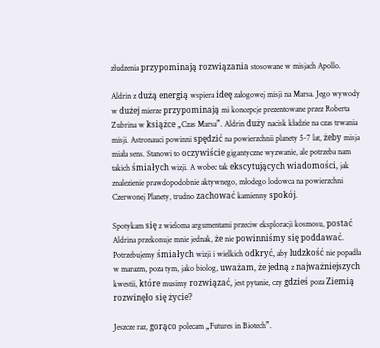złudzenia przypominają rozwiązania stosowane w misjach Apollo.

Aldrin z dużą energią wspiera ideę załogowej misji na Marsa. Jego wywody w dużej mierze przypominają mi koncepcje prezentowane przez Roberta Zubrina w książce „Czas Marsa”. Aldrin duży nacisk kładzie na czas trwania misji. Astronauci powinni spędzić na powierzchnii planety 5-7 lat, żeby misja miała sens. Stanowi to oczywiście gigantyczne wyzwanie, ale potrzeba nam takich śmiałych wizji. A wobec tak ekscytujących wiadomości, jak znalezienie prawdopodobnie aktywnego, młodego lodowca na powierzchni Czerwonej Planety, trudno zachować kamienny spokój.

Spotykam się z wieloma argumentami przeciw eksploracji kosmosu, postać Aldrina przekonuje mnie jednak, że nie powinniśmy się poddawać. Potrzebujemy śmiałych wizji i wielkich odkryć, aby ludzkość nie popadła w marazm, poza tym, jako biolog, uważam, że jedną z najważniejszych kwestii, które musimy rozwiązać, jest pytanie, czy gdzieś poza Ziemią rozwinęło się życie?

Jeszcze raz, gorąco polecam „Futures in Biotech”.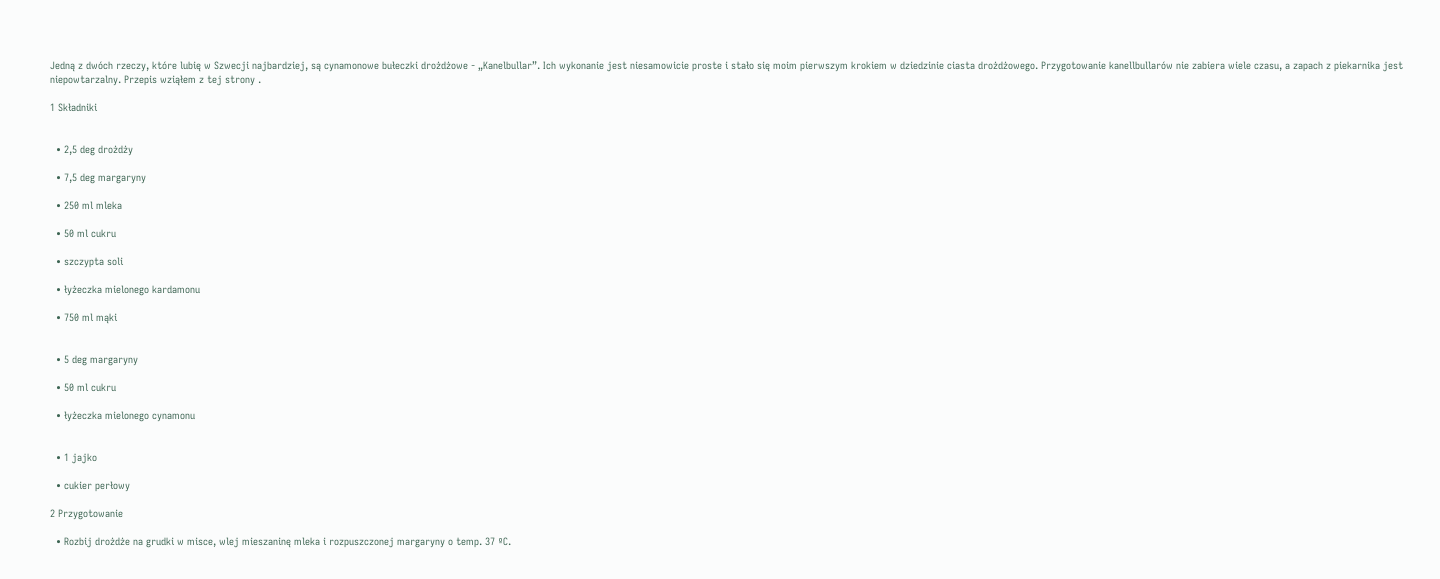Jedną z dwóch rzeczy, które lubię w Szwecji najbardziej, są cynamonowe bułeczki drożdżowe - „Kanelbullar”. Ich wykonanie jest niesamowicie proste i stało się moim pierwszym krokiem w dziedzinie ciasta drożdżowego. Przygotowanie kanellbullarów nie zabiera wiele czasu, a zapach z piekarnika jest niepowtarzalny. Przepis wziąłem z tej strony .

1 Składniki


  • 2,5 deg drożdży

  • 7,5 deg margaryny

  • 250 ml mleka

  • 50 ml cukru

  • szczypta soli

  • łyżeczka mielonego kardamonu

  • 750 ml mąki


  • 5 deg margaryny

  • 50 ml cukru

  • łyżeczka mielonego cynamonu


  • 1 jajko

  • cukier perłowy

2 Przygotowanie

  • Rozbij drożdże na grudki w misce, wlej mieszaninę mleka i rozpuszczonej margaryny o temp. 37 ºC.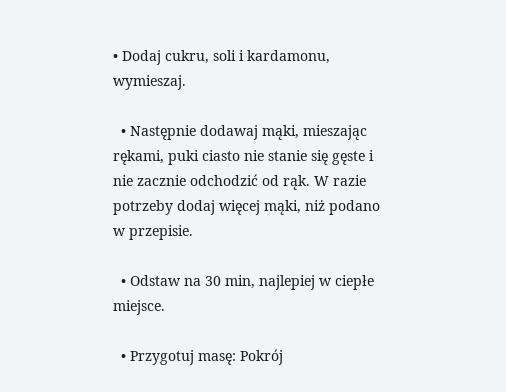• Dodaj cukru, soli i kardamonu, wymieszaj.

  • Następnie dodawaj mąki, mieszając rękami, puki ciasto nie stanie się gęste i nie zacznie odchodzić od rąk. W razie potrzeby dodaj więcej mąki, niż podano w przepisie.

  • Odstaw na 30 min, najlepiej w ciepłe miejsce.

  • Przygotuj masę: Pokrój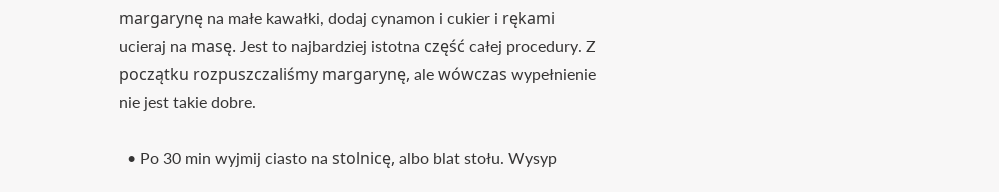margarynę na małe kawałki, dodaj cynamon i cukier i rękami ucieraj na masę. Jest to najbardziej istotna część całej procedury. Z początku rozpuszczaliśmy margarynę, ale wówczas wypełnienie nie jest takie dobre.

  • Po 30 min wyjmij ciasto na stolnicę, albo blat stołu. Wysyp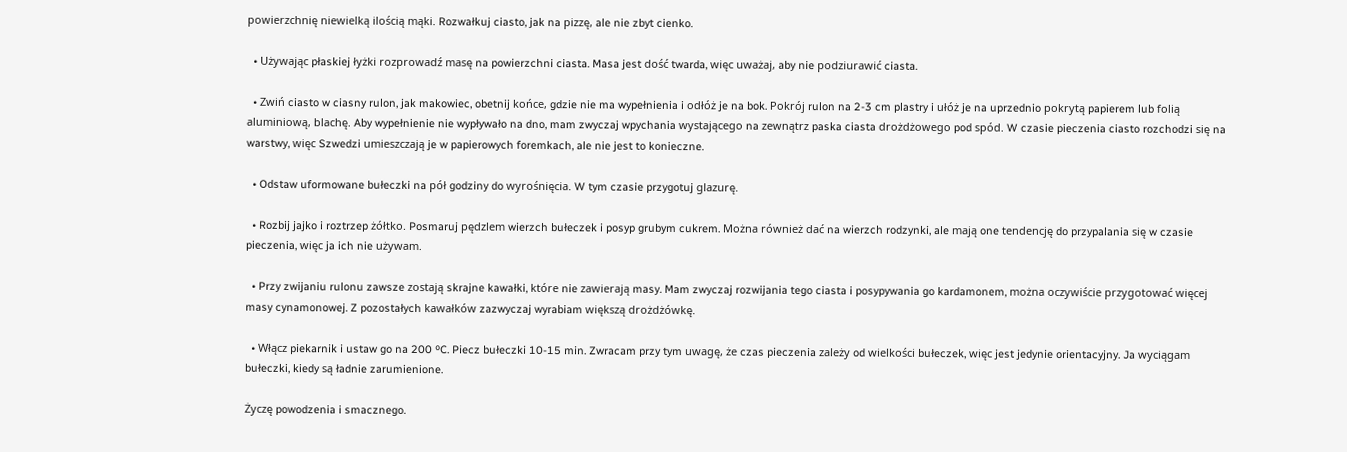powierzchnię niewielką ilością mąki. Rozwałkuj ciasto, jak na pizzę, ale nie zbyt cienko.

  • Używając płaskiej łyżki rozprowadź masę na powierzchni ciasta. Masa jest dość twarda, więc uważaj, aby nie podziurawić ciasta.

  • Zwiń ciasto w ciasny rulon, jak makowiec, obetnij końce, gdzie nie ma wypełnienia i odłóż je na bok. Pokrój rulon na 2-3 cm plastry i ułóż je na uprzednio pokrytą papierem lub folią aluminiową, blachę. Aby wypełnienie nie wypływało na dno, mam zwyczaj wpychania wystającego na zewnątrz paska ciasta drożdżowego pod spód. W czasie pieczenia ciasto rozchodzi się na warstwy, więc Szwedzi umieszczają je w papierowych foremkach, ale nie jest to konieczne.

  • Odstaw uformowane bułeczki na pół godziny do wyrośnięcia. W tym czasie przygotuj glazurę.

  • Rozbij jajko i roztrzep żółtko. Posmaruj pędzlem wierzch bułeczek i posyp grubym cukrem. Można również dać na wierzch rodzynki, ale mają one tendencję do przypalania się w czasie pieczenia, więc ja ich nie używam.

  • Przy zwijaniu rulonu zawsze zostają skrajne kawałki, które nie zawierają masy. Mam zwyczaj rozwijania tego ciasta i posypywania go kardamonem, można oczywiście przygotować więcej masy cynamonowej. Z pozostałych kawałków zazwyczaj wyrabiam większą drożdżówkę.

  • Włącz piekarnik i ustaw go na 200 ºC. Piecz bułeczki 10-15 min. Zwracam przy tym uwagę, że czas pieczenia zależy od wielkości bułeczek, więc jest jedynie orientacyjny. Ja wyciągam bułeczki, kiedy są ładnie zarumienione.

Życzę powodzenia i smacznego.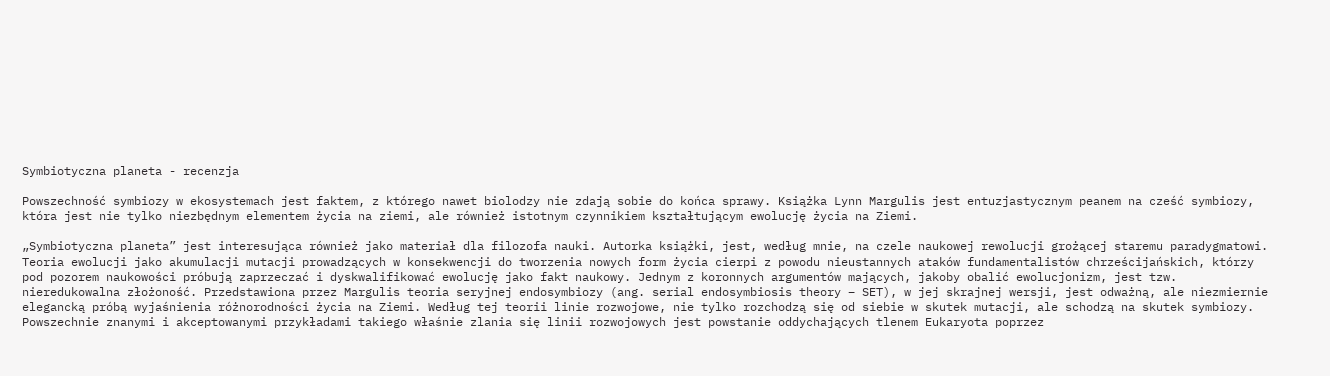Symbiotyczna planeta - recenzja

Powszechność symbiozy w ekosystemach jest faktem, z którego nawet biolodzy nie zdają sobie do końca sprawy. Książka Lynn Margulis jest entuzjastycznym peanem na cześć symbiozy, która jest nie tylko niezbędnym elementem życia na ziemi, ale również istotnym czynnikiem kształtującym ewolucję życia na Ziemi.

„Symbiotyczna planeta” jest interesująca również jako materiał dla filozofa nauki. Autorka książki, jest, według mnie, na czele naukowej rewolucji grożącej staremu paradygmatowi. Teoria ewolucji jako akumulacji mutacji prowadzących w konsekwencji do tworzenia nowych form życia cierpi z powodu nieustannych ataków fundamentalistów chrześcijańskich, którzy pod pozorem naukowości próbują zaprzeczać i dyskwalifikować ewolucję jako fakt naukowy. Jednym z koronnych argumentów mających, jakoby obalić ewolucjonizm, jest tzw. nieredukowalna złożoność. Przedstawiona przez Margulis teoria seryjnej endosymbiozy (ang. serial endosymbiosis theory – SET), w jej skrajnej wersji, jest odważną, ale niezmiernie elegancką próbą wyjaśnienia różnorodności życia na Ziemi. Według tej teorii linie rozwojowe, nie tylko rozchodzą się od siebie w skutek mutacji, ale schodzą na skutek symbiozy. Powszechnie znanymi i akceptowanymi przykładami takiego właśnie zlania się linii rozwojowych jest powstanie oddychających tlenem Eukaryota poprzez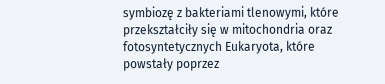symbiozę z bakteriami tlenowymi, które przekształciły się w mitochondria oraz fotosyntetycznych Eukaryota, które powstały poprzez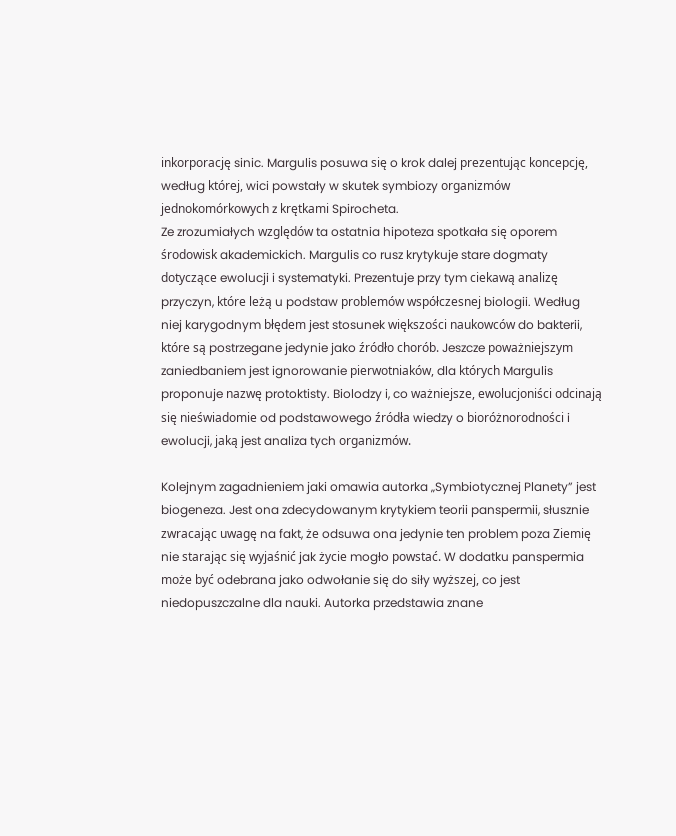inkorporację sinic. Margulis posuwa się o krok dalej prezentując koncepcję, według której, wici powstały w skutek symbiozy organizmów jednokomórkowych z krętkami Spirocheta.
Ze zrozumiałych względów ta ostatnia hipoteza spotkała się oporem środowisk akademickich. Margulis co rusz krytykuje stare dogmaty dotyczące ewolucji i systematyki. Prezentuje przy tym ciekawą analizę przyczyn, które leżą u podstaw problemów współczesnej biologii. Według niej karygodnym błędem jest stosunek większości naukowców do bakterii, które są postrzegane jedynie jako źródło chorób. Jeszcze poważniejszym zaniedbaniem jest ignorowanie pierwotniaków, dla których Margulis proponuje nazwę protoktisty. Biolodzy i, co ważniejsze, ewolucjoniści odcinają się nieświadomie od podstawowego źródła wiedzy o bioróżnorodności i ewolucji, jaką jest analiza tych organizmów.

Kolejnym zagadnieniem jaki omawia autorka „Symbiotycznej Planety” jest biogeneza. Jest ona zdecydowanym krytykiem teorii panspermii, słusznie zwracając uwagę na fakt, że odsuwa ona jedynie ten problem poza Ziemię nie starając się wyjaśnić jak życie mogło powstać. W dodatku panspermia może być odebrana jako odwołanie się do siły wyższej, co jest niedopuszczalne dla nauki. Autorka przedstawia znane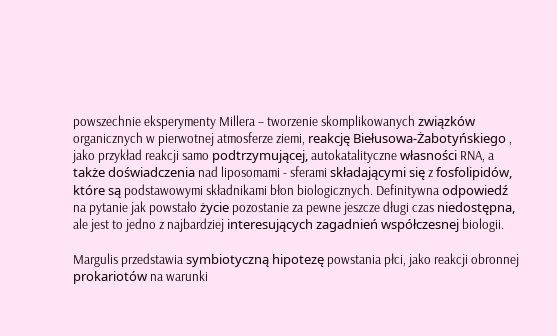powszechnie eksperymenty Millera – tworzenie skomplikowanych związków organicznych w pierwotnej atmosferze ziemi, reakcję Biełusowa-Żabotyńskiego , jako przykład reakcji samo podtrzymującej, autokatalityczne własności RNA, a także doświadczenia nad liposomami - sferami składającymi się z fosfolipidów, które są podstawowymi składnikami błon biologicznych. Definitywna odpowiedź na pytanie jak powstało życie pozostanie za pewne jeszcze długi czas niedostępna, ale jest to jedno z najbardziej interesujących zagadnień współczesnej biologii.

Margulis przedstawia symbiotyczną hipotezę powstania płci, jako reakcji obronnej prokariotów na warunki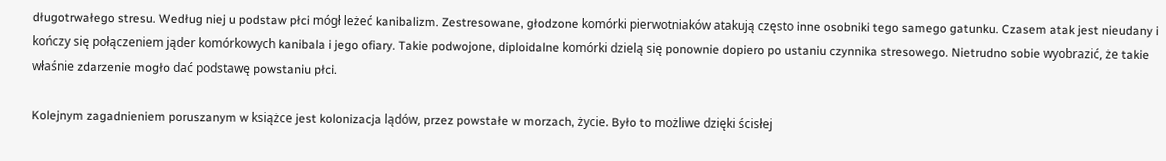długotrwałego stresu. Według niej u podstaw płci mógł leżeć kanibalizm. Zestresowane, głodzone komórki pierwotniaków atakują często inne osobniki tego samego gatunku. Czasem atak jest nieudany i kończy się połączeniem jąder komórkowych kanibala i jego ofiary. Takie podwojone, diploidalne komórki dzielą się ponownie dopiero po ustaniu czynnika stresowego. Nietrudno sobie wyobrazić, że takie właśnie zdarzenie mogło dać podstawę powstaniu płci.

Kolejnym zagadnieniem poruszanym w książce jest kolonizacja lądów, przez powstałe w morzach, życie. Było to możliwe dzięki ścisłej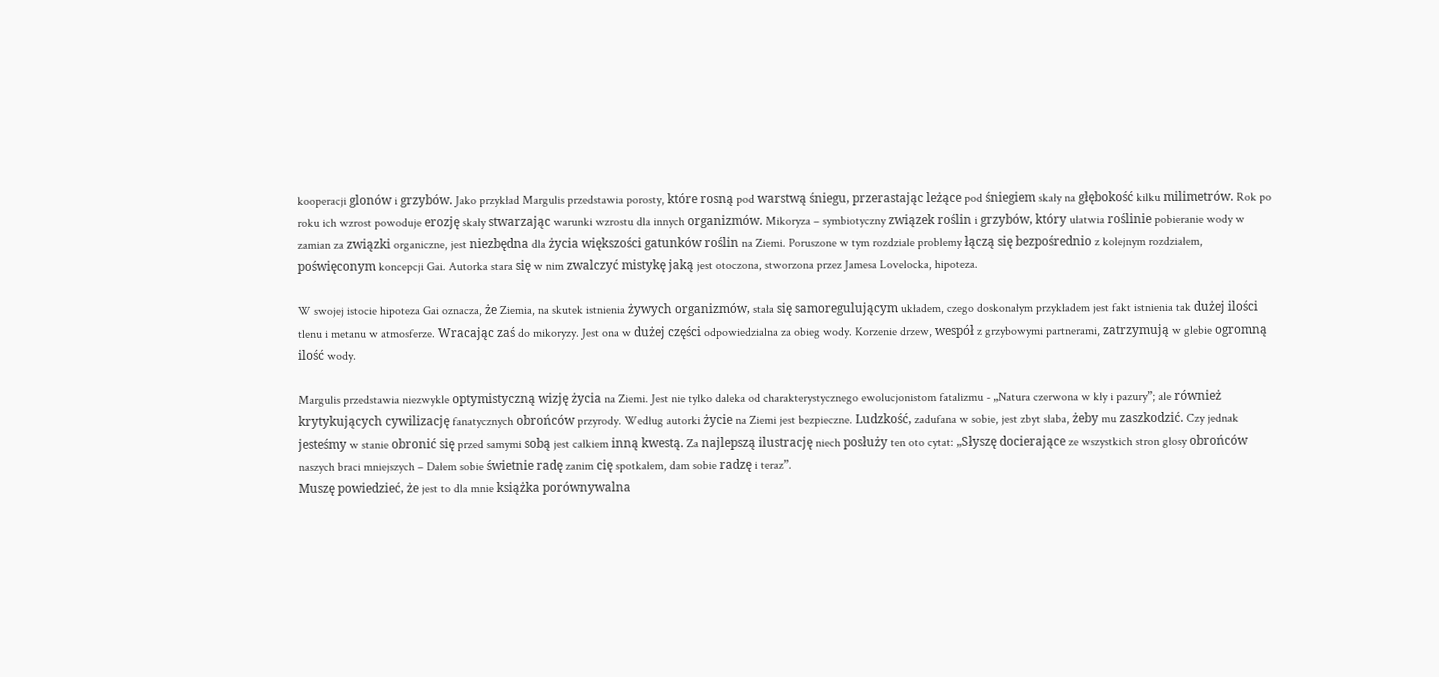kooperacji glonów i grzybów. Jako przykład Margulis przedstawia porosty, które rosną pod warstwą śniegu, przerastając leżące pod śniegiem skały na głębokość kilku milimetrów. Rok po roku ich wzrost powoduje erozję skały stwarzając warunki wzrostu dla innych organizmów. Mikoryza – symbiotyczny związek roślin i grzybów, który ułatwia roślinie pobieranie wody w zamian za związki organiczne, jest niezbędna dla życia większości gatunków roślin na Ziemi. Poruszone w tym rozdziale problemy łączą się bezpośrednio z kolejnym rozdziałem, poświęconym koncepcji Gai. Autorka stara się w nim zwalczyć mistykę jaką jest otoczona, stworzona przez Jamesa Lovelocka, hipoteza.

W swojej istocie hipoteza Gai oznacza, że Ziemia, na skutek istnienia żywych organizmów, stała się samoregulującym układem, czego doskonałym przykładem jest fakt istnienia tak dużej ilości tlenu i metanu w atmosferze. Wracając zaś do mikoryzy. Jest ona w dużej części odpowiedzialna za obieg wody. Korzenie drzew, wespół z grzybowymi partnerami, zatrzymują w glebie ogromną ilość wody.

Margulis przedstawia niezwykle optymistyczną wizję życia na Ziemi. Jest nie tylko daleka od charakterystycznego ewolucjonistom fatalizmu - „Natura czerwona w kły i pazury”; ale również krytykujących cywilizację fanatycznych obrońców przyrody. Według autorki życie na Ziemi jest bezpieczne. Ludzkość, zadufana w sobie, jest zbyt słaba, żeby mu zaszkodzić. Czy jednak jesteśmy w stanie obronić się przed samymi sobą jest całkiem inną kwestą. Za najlepszą ilustrację niech posłuży ten oto cytat: „Słyszę docierające ze wszystkich stron głosy obrońców naszych braci mniejszych – Dałem sobie świetnie radę zanim cię spotkałem, dam sobie radzę i teraz”.
Muszę powiedzieć, że jest to dla mnie książka porównywalna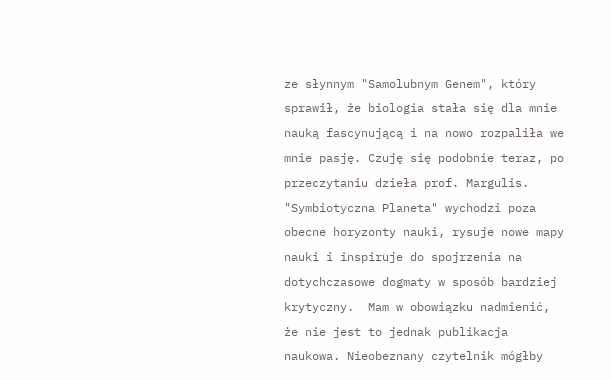ze słynnym "Samolubnym Genem", który sprawił, że biologia stała się dla mnie nauką fascynującą i na nowo rozpaliła we mnie pasję. Czuję się podobnie teraz, po przeczytaniu dzieła prof. Margulis. "Symbiotyczna Planeta" wychodzi poza obecne horyzonty nauki, rysuje nowe mapy nauki i inspiruje do spojrzenia na dotychczasowe dogmaty w sposób bardziej krytyczny.  Mam w obowiązku nadmienić, że nie jest to jednak publikacja naukowa. Nieobeznany czytelnik mógłby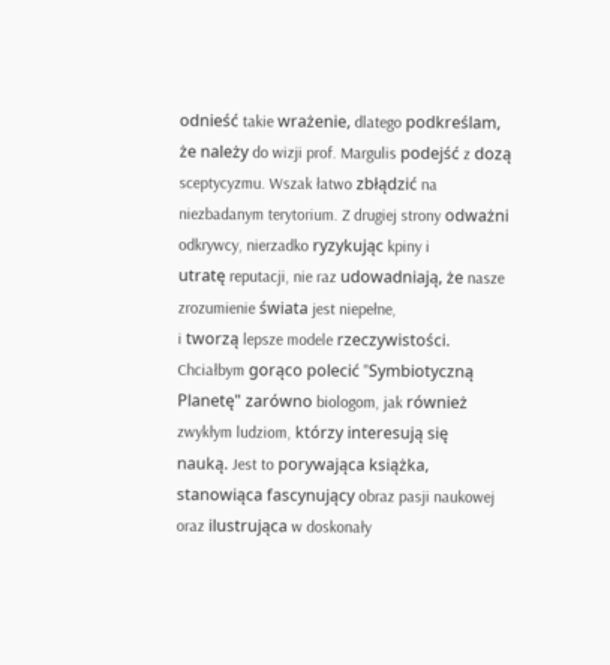odnieść takie wrażenie, dlatego podkreślam, że należy do wizji prof. Margulis podejść z dozą sceptycyzmu. Wszak łatwo zbłądzić na niezbadanym terytorium. Z drugiej strony odważni odkrywcy, nierzadko ryzykując kpiny i
utratę reputacji, nie raz udowadniają, że nasze zrozumienie świata jest niepełne,
i tworzą lepsze modele rzeczywistości. Chciałbym gorąco polecić "Symbiotyczną Planetę" zarówno biologom, jak również zwykłym ludziom, którzy interesują się
nauką. Jest to porywająca książka, stanowiąca fascynujący obraz pasji naukowej
oraz ilustrująca w doskonały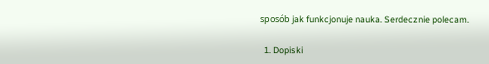sposób jak funkcjonuje nauka. Serdecznie polecam.

  1. Dopiski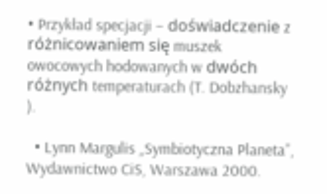• Przykład specjacji – doświadczenie z różnicowaniem się muszek owocowych hodowanych w dwóch różnych temperaturach (T. Dobzhansky ).

  • Lynn Margulis „Symbiotyczna Planeta”, Wydawnictwo CiS, Warszawa 2000.